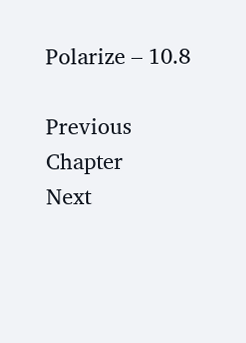Polarize – 10.8

Previous Chapter                                                                                        Next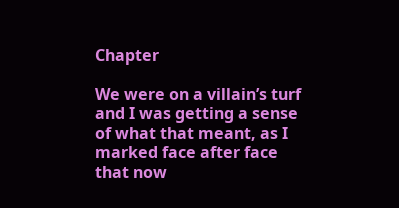Chapter

We were on a villain’s turf and I was getting a sense of what that meant, as I marked face after face that now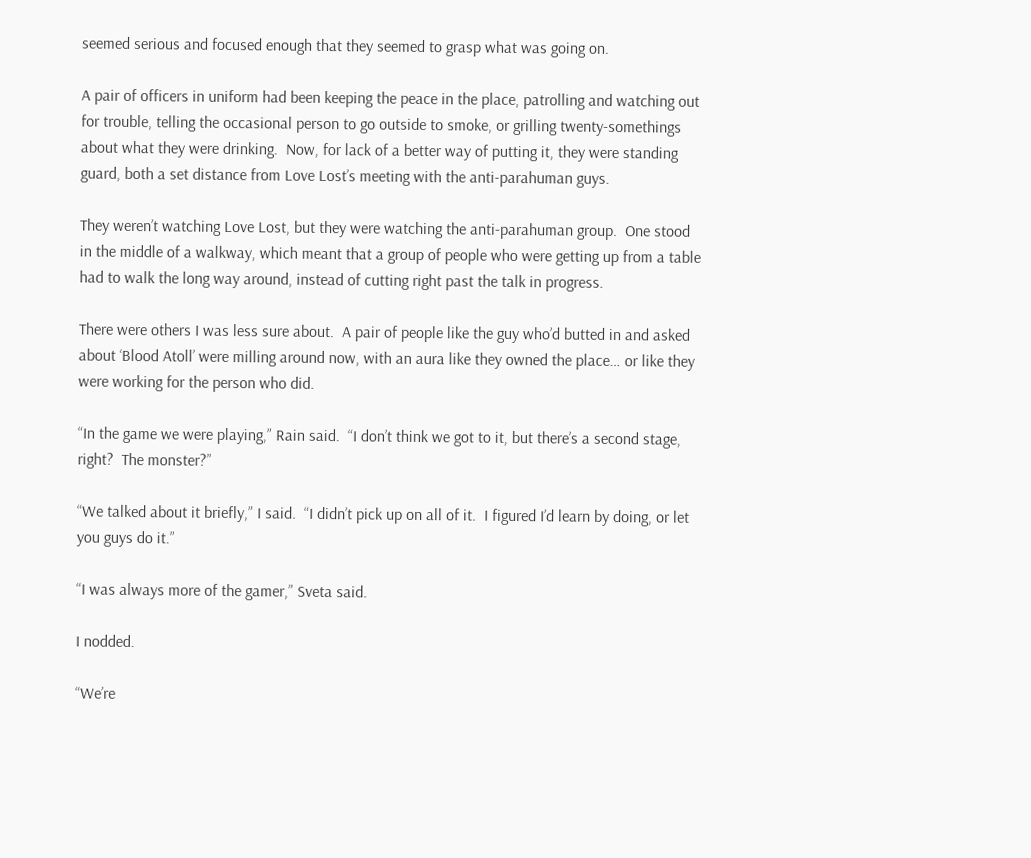seemed serious and focused enough that they seemed to grasp what was going on.

A pair of officers in uniform had been keeping the peace in the place, patrolling and watching out for trouble, telling the occasional person to go outside to smoke, or grilling twenty-somethings about what they were drinking.  Now, for lack of a better way of putting it, they were standing guard, both a set distance from Love Lost’s meeting with the anti-parahuman guys.

They weren’t watching Love Lost, but they were watching the anti-parahuman group.  One stood in the middle of a walkway, which meant that a group of people who were getting up from a table had to walk the long way around, instead of cutting right past the talk in progress.

There were others I was less sure about.  A pair of people like the guy who’d butted in and asked about ‘Blood Atoll’ were milling around now, with an aura like they owned the place… or like they were working for the person who did.

“In the game we were playing,” Rain said.  “I don’t think we got to it, but there’s a second stage, right?  The monster?”

“We talked about it briefly,” I said.  “I didn’t pick up on all of it.  I figured I’d learn by doing, or let you guys do it.”

“I was always more of the gamer,” Sveta said.

I nodded.

“We’re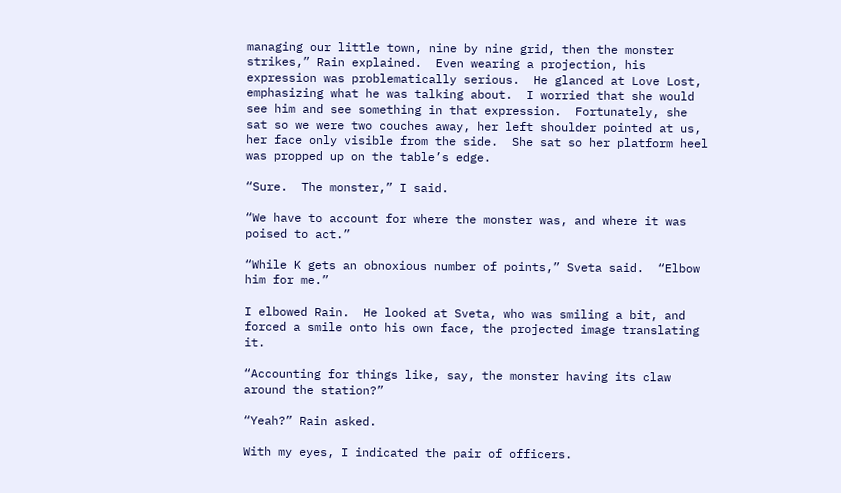managing our little town, nine by nine grid, then the monster strikes,” Rain explained.  Even wearing a projection, his expression was problematically serious.  He glanced at Love Lost, emphasizing what he was talking about.  I worried that she would see him and see something in that expression.  Fortunately, she sat so we were two couches away, her left shoulder pointed at us, her face only visible from the side.  She sat so her platform heel was propped up on the table’s edge.

“Sure.  The monster,” I said.

“We have to account for where the monster was, and where it was poised to act.”

“While K gets an obnoxious number of points,” Sveta said.  “Elbow him for me.”

I elbowed Rain.  He looked at Sveta, who was smiling a bit, and forced a smile onto his own face, the projected image translating it.

“Accounting for things like, say, the monster having its claw around the station?”

“Yeah?” Rain asked.

With my eyes, I indicated the pair of officers.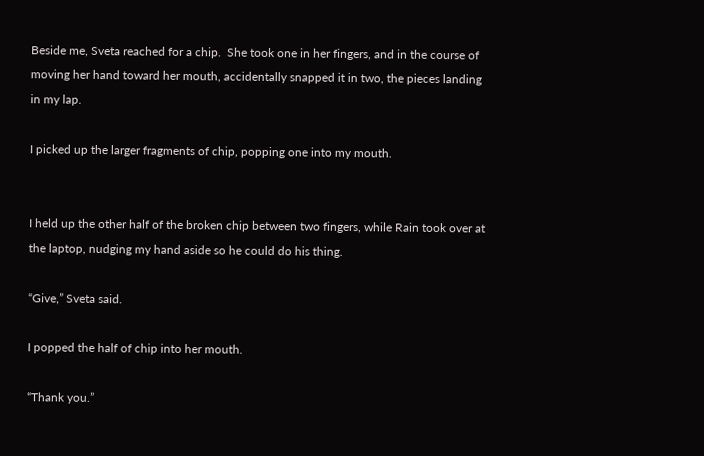Beside me, Sveta reached for a chip.  She took one in her fingers, and in the course of moving her hand toward her mouth, accidentally snapped it in two, the pieces landing in my lap.

I picked up the larger fragments of chip, popping one into my mouth.


I held up the other half of the broken chip between two fingers, while Rain took over at the laptop, nudging my hand aside so he could do his thing.

“Give,” Sveta said.

I popped the half of chip into her mouth.

“Thank you.”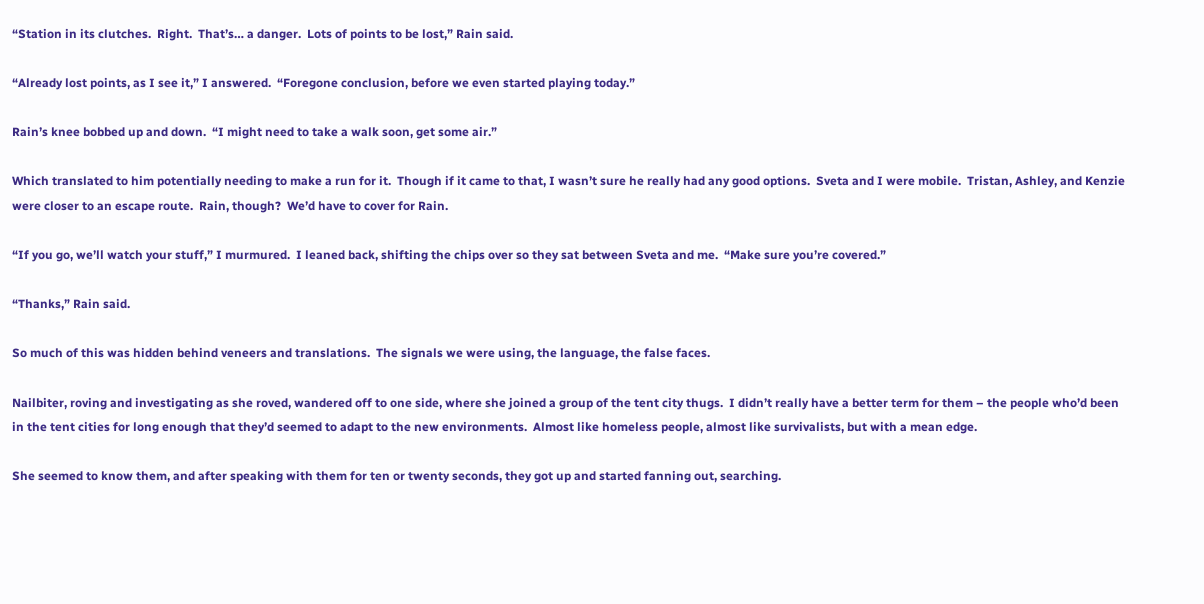“Station in its clutches.  Right.  That’s… a danger.  Lots of points to be lost,” Rain said.

“Already lost points, as I see it,” I answered.  “Foregone conclusion, before we even started playing today.”

Rain’s knee bobbed up and down.  “I might need to take a walk soon, get some air.”

Which translated to him potentially needing to make a run for it.  Though if it came to that, I wasn’t sure he really had any good options.  Sveta and I were mobile.  Tristan, Ashley, and Kenzie were closer to an escape route.  Rain, though?  We’d have to cover for Rain.

“If you go, we’ll watch your stuff,” I murmured.  I leaned back, shifting the chips over so they sat between Sveta and me.  “Make sure you’re covered.”

“Thanks,” Rain said.

So much of this was hidden behind veneers and translations.  The signals we were using, the language, the false faces.

Nailbiter, roving and investigating as she roved, wandered off to one side, where she joined a group of the tent city thugs.  I didn’t really have a better term for them – the people who’d been in the tent cities for long enough that they’d seemed to adapt to the new environments.  Almost like homeless people, almost like survivalists, but with a mean edge.

She seemed to know them, and after speaking with them for ten or twenty seconds, they got up and started fanning out, searching.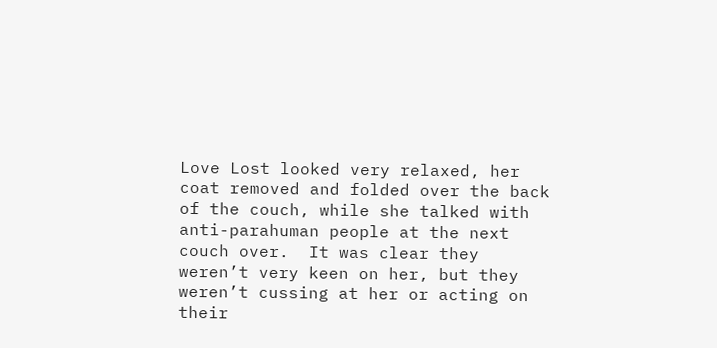Love Lost looked very relaxed, her coat removed and folded over the back of the couch, while she talked with anti-parahuman people at the next couch over.  It was clear they weren’t very keen on her, but they weren’t cussing at her or acting on their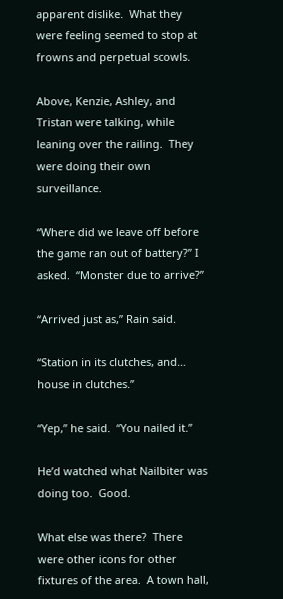apparent dislike.  What they were feeling seemed to stop at frowns and perpetual scowls.

Above, Kenzie, Ashley, and Tristan were talking, while leaning over the railing.  They were doing their own surveillance.

“Where did we leave off before the game ran out of battery?” I asked.  “Monster due to arrive?”

“Arrived just as,” Rain said.

“Station in its clutches, and… house in clutches.”

“Yep,” he said.  “You nailed it.”

He’d watched what Nailbiter was doing too.  Good.

What else was there?  There were other icons for other fixtures of the area.  A town hall,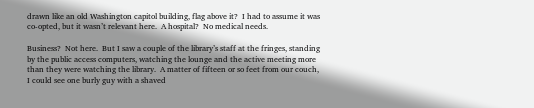drawn like an old Washington capitol building, flag above it?  I had to assume it was co-opted, but it wasn’t relevant here.  A hospital?  No medical needs.

Business?  Not here.  But I saw a couple of the library’s staff at the fringes, standing by the public access computers, watching the lounge and the active meeting more than they were watching the library.  A matter of fifteen or so feet from our couch, I could see one burly guy with a shaved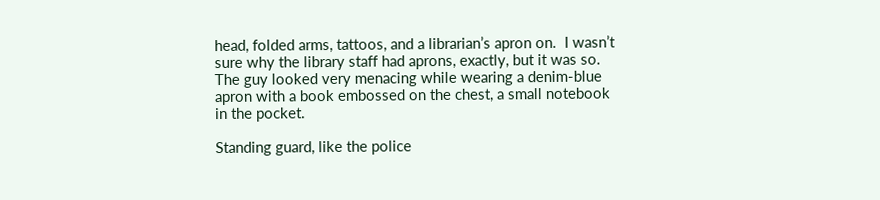head, folded arms, tattoos, and a librarian’s apron on.  I wasn’t sure why the library staff had aprons, exactly, but it was so.  The guy looked very menacing while wearing a denim-blue apron with a book embossed on the chest, a small notebook in the pocket.

Standing guard, like the police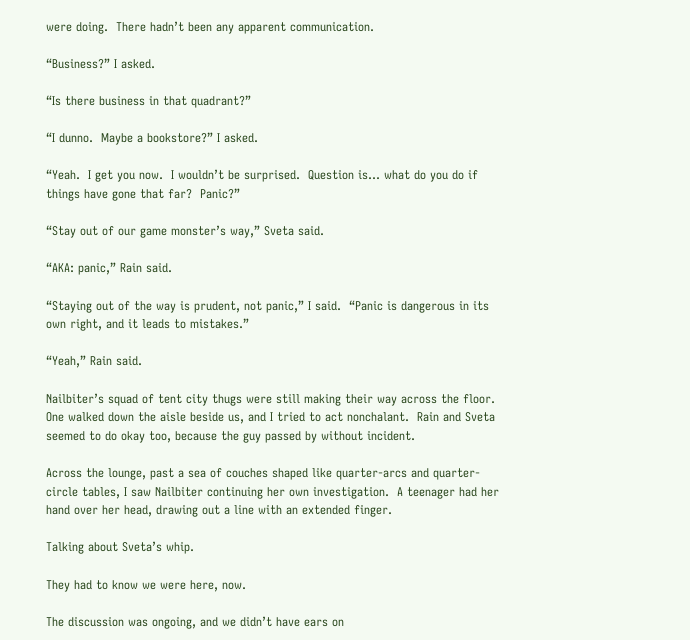were doing.  There hadn’t been any apparent communication.

“Business?” I asked.

“Is there business in that quadrant?”

“I dunno.  Maybe a bookstore?” I asked.

“Yeah.  I get you now.  I wouldn’t be surprised.  Question is… what do you do if things have gone that far?  Panic?”

“Stay out of our game monster’s way,” Sveta said.

“AKA: panic,” Rain said.

“Staying out of the way is prudent, not panic,” I said.  “Panic is dangerous in its own right, and it leads to mistakes.”

“Yeah,” Rain said.

Nailbiter’s squad of tent city thugs were still making their way across the floor.  One walked down the aisle beside us, and I tried to act nonchalant.  Rain and Sveta seemed to do okay too, because the guy passed by without incident.

Across the lounge, past a sea of couches shaped like quarter-arcs and quarter-circle tables, I saw Nailbiter continuing her own investigation.  A teenager had her hand over her head, drawing out a line with an extended finger.

Talking about Sveta’s whip.

They had to know we were here, now.

The discussion was ongoing, and we didn’t have ears on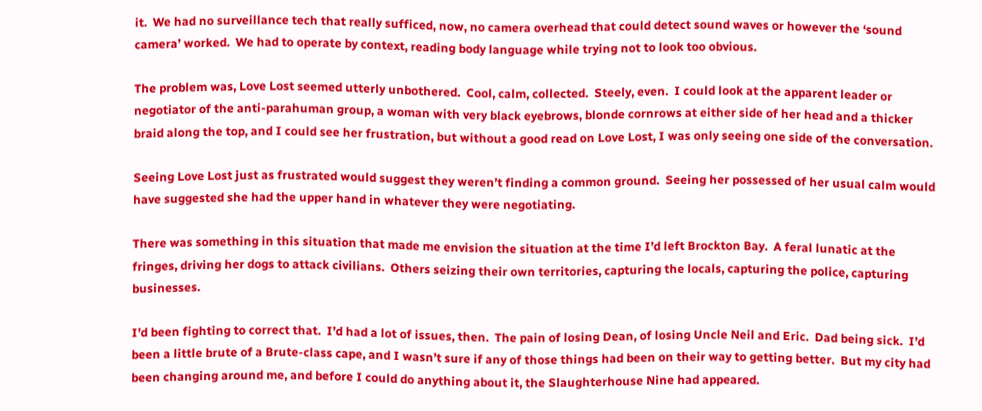it.  We had no surveillance tech that really sufficed, now, no camera overhead that could detect sound waves or however the ‘sound camera’ worked.  We had to operate by context, reading body language while trying not to look too obvious.

The problem was, Love Lost seemed utterly unbothered.  Cool, calm, collected.  Steely, even.  I could look at the apparent leader or negotiator of the anti-parahuman group, a woman with very black eyebrows, blonde cornrows at either side of her head and a thicker braid along the top, and I could see her frustration, but without a good read on Love Lost, I was only seeing one side of the conversation.

Seeing Love Lost just as frustrated would suggest they weren’t finding a common ground.  Seeing her possessed of her usual calm would have suggested she had the upper hand in whatever they were negotiating.

There was something in this situation that made me envision the situation at the time I’d left Brockton Bay.  A feral lunatic at the fringes, driving her dogs to attack civilians.  Others seizing their own territories, capturing the locals, capturing the police, capturing businesses.

I’d been fighting to correct that.  I’d had a lot of issues, then.  The pain of losing Dean, of losing Uncle Neil and Eric.  Dad being sick.  I’d been a little brute of a Brute-class cape, and I wasn’t sure if any of those things had been on their way to getting better.  But my city had been changing around me, and before I could do anything about it, the Slaughterhouse Nine had appeared.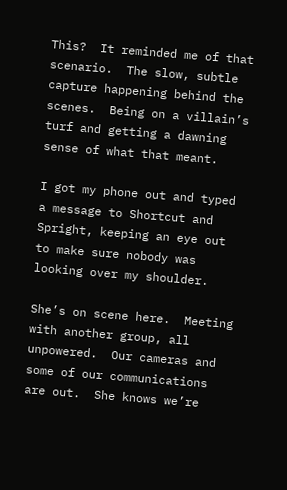This?  It reminded me of that scenario.  The slow, subtle capture happening behind the scenes.  Being on a villain’s turf and getting a dawning sense of what that meant.

I got my phone out and typed a message to Shortcut and Spright, keeping an eye out to make sure nobody was looking over my shoulder.

She’s on scene here.  Meeting with another group, all unpowered.  Our cameras and some of our communications are out.  She knows we’re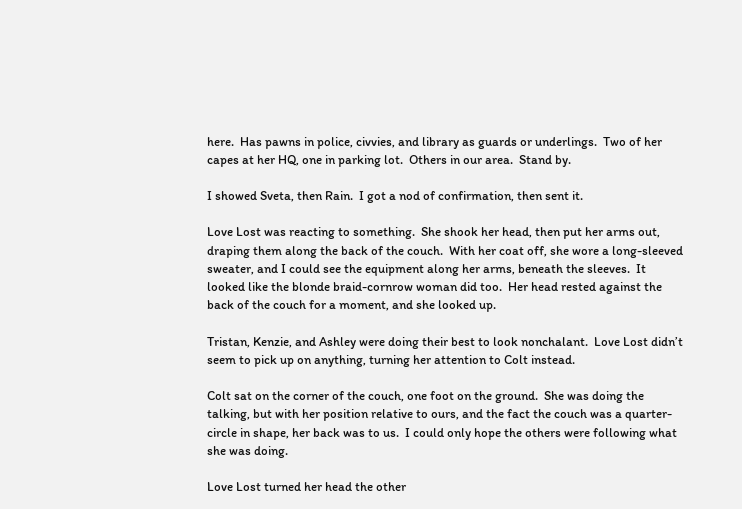here.  Has pawns in police, civvies, and library as guards or underlings.  Two of her capes at her HQ, one in parking lot.  Others in our area.  Stand by.

I showed Sveta, then Rain.  I got a nod of confirmation, then sent it.

Love Lost was reacting to something.  She shook her head, then put her arms out, draping them along the back of the couch.  With her coat off, she wore a long-sleeved sweater, and I could see the equipment along her arms, beneath the sleeves.  It looked like the blonde braid-cornrow woman did too.  Her head rested against the back of the couch for a moment, and she looked up.

Tristan, Kenzie, and Ashley were doing their best to look nonchalant.  Love Lost didn’t seem to pick up on anything, turning her attention to Colt instead.

Colt sat on the corner of the couch, one foot on the ground.  She was doing the talking, but with her position relative to ours, and the fact the couch was a quarter-circle in shape, her back was to us.  I could only hope the others were following what she was doing.

Love Lost turned her head the other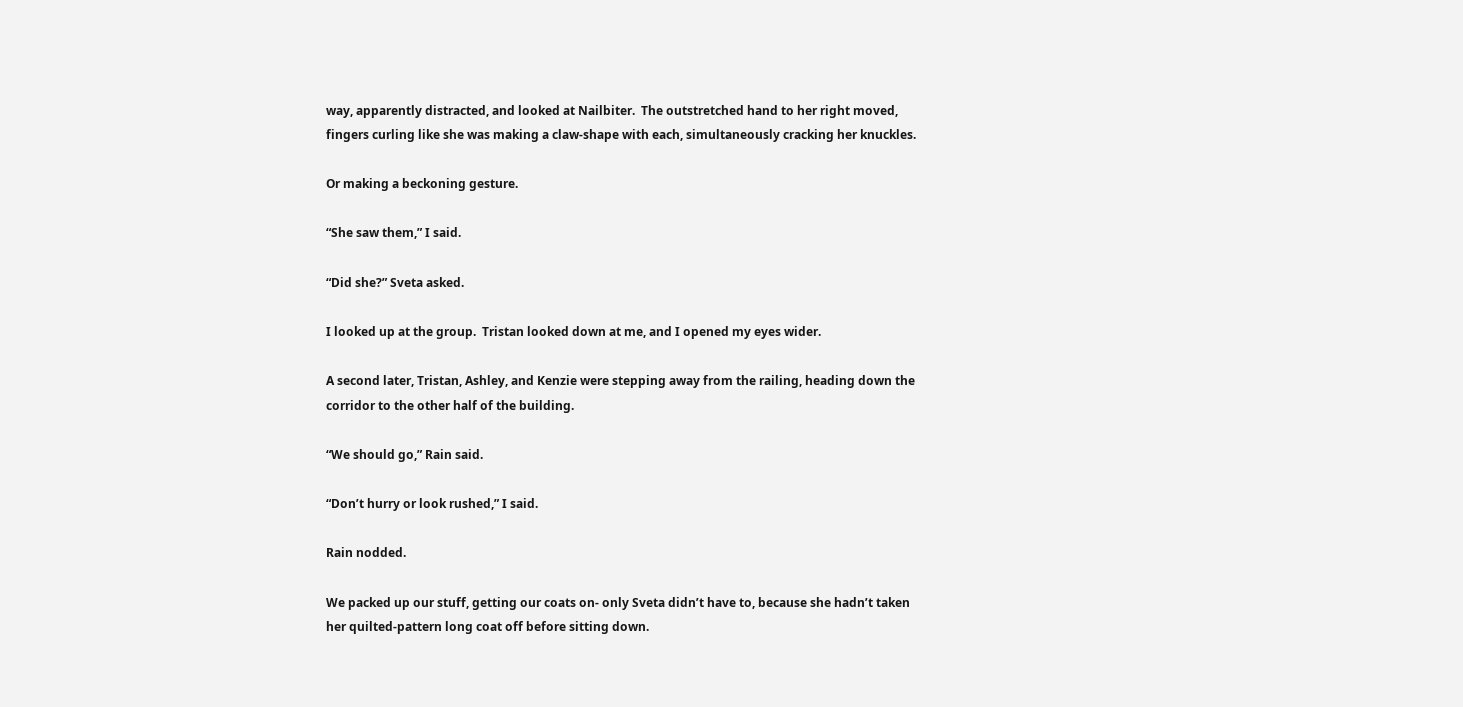way, apparently distracted, and looked at Nailbiter.  The outstretched hand to her right moved, fingers curling like she was making a claw-shape with each, simultaneously cracking her knuckles.

Or making a beckoning gesture.

“She saw them,” I said.

“Did she?” Sveta asked.

I looked up at the group.  Tristan looked down at me, and I opened my eyes wider.

A second later, Tristan, Ashley, and Kenzie were stepping away from the railing, heading down the corridor to the other half of the building.

“We should go,” Rain said.

“Don’t hurry or look rushed,” I said.

Rain nodded.

We packed up our stuff, getting our coats on- only Sveta didn’t have to, because she hadn’t taken her quilted-pattern long coat off before sitting down.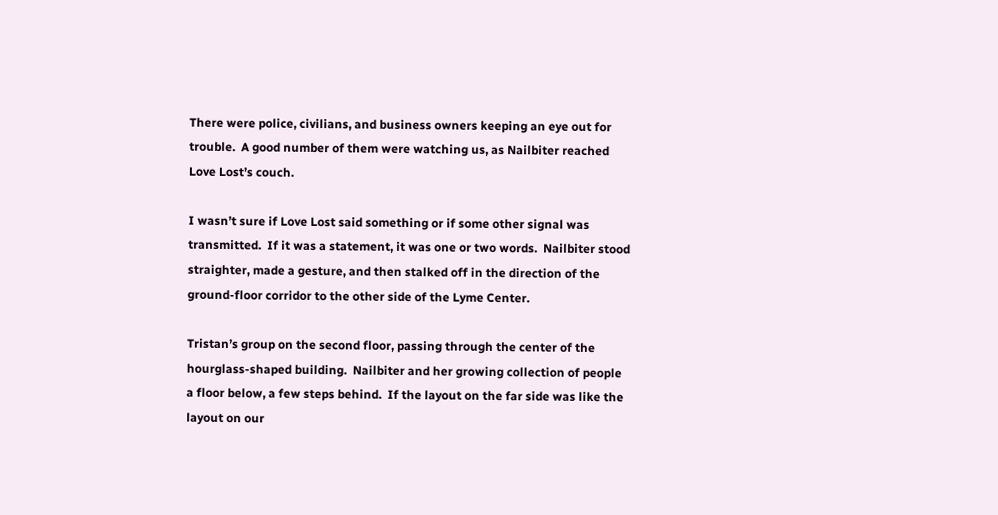There were police, civilians, and business owners keeping an eye out for trouble.  A good number of them were watching us, as Nailbiter reached Love Lost’s couch.

I wasn’t sure if Love Lost said something or if some other signal was transmitted.  If it was a statement, it was one or two words.  Nailbiter stood straighter, made a gesture, and then stalked off in the direction of the ground-floor corridor to the other side of the Lyme Center.

Tristan’s group on the second floor, passing through the center of the hourglass-shaped building.  Nailbiter and her growing collection of people a floor below, a few steps behind.  If the layout on the far side was like the layout on our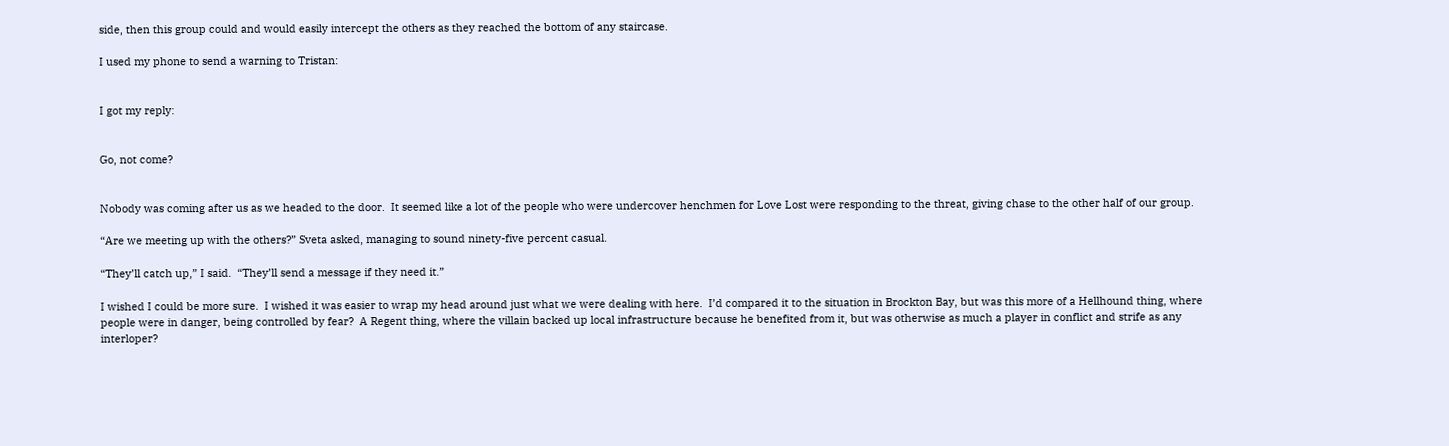side, then this group could and would easily intercept the others as they reached the bottom of any staircase.

I used my phone to send a warning to Tristan:


I got my reply:


Go, not come?


Nobody was coming after us as we headed to the door.  It seemed like a lot of the people who were undercover henchmen for Love Lost were responding to the threat, giving chase to the other half of our group.

“Are we meeting up with the others?” Sveta asked, managing to sound ninety-five percent casual.

“They’ll catch up,” I said.  “They’ll send a message if they need it.”

I wished I could be more sure.  I wished it was easier to wrap my head around just what we were dealing with here.  I’d compared it to the situation in Brockton Bay, but was this more of a Hellhound thing, where people were in danger, being controlled by fear?  A Regent thing, where the villain backed up local infrastructure because he benefited from it, but was otherwise as much a player in conflict and strife as any interloper?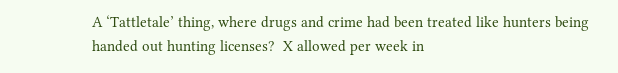A ‘Tattletale’ thing, where drugs and crime had been treated like hunters being handed out hunting licenses?  X allowed per week in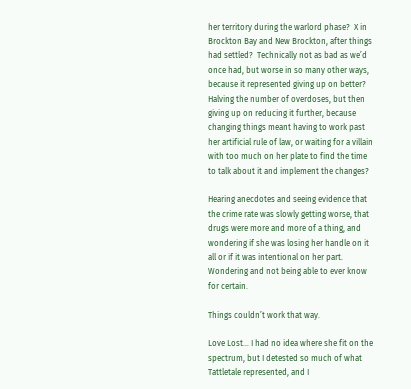her territory during the warlord phase?  X in Brockton Bay and New Brockton, after things had settled?  Technically not as bad as we’d once had, but worse in so many other ways, because it represented giving up on better?  Halving the number of overdoses, but then giving up on reducing it further, because changing things meant having to work past her artificial rule of law, or waiting for a villain with too much on her plate to find the time to talk about it and implement the changes?

Hearing anecdotes and seeing evidence that the crime rate was slowly getting worse, that drugs were more and more of a thing, and wondering if she was losing her handle on it all or if it was intentional on her part.  Wondering and not being able to ever know for certain.

Things couldn’t work that way.

Love Lost… I had no idea where she fit on the spectrum, but I detested so much of what Tattletale represented, and I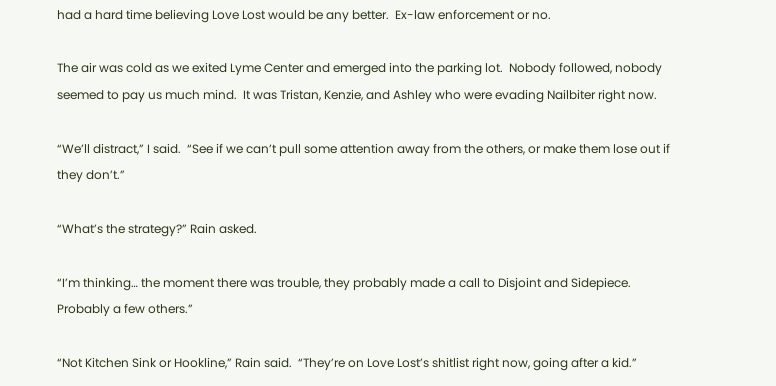had a hard time believing Love Lost would be any better.  Ex-law enforcement or no.

The air was cold as we exited Lyme Center and emerged into the parking lot.  Nobody followed, nobody seemed to pay us much mind.  It was Tristan, Kenzie, and Ashley who were evading Nailbiter right now.

“We’ll distract,” I said.  “See if we can’t pull some attention away from the others, or make them lose out if they don’t.”

“What’s the strategy?” Rain asked.

“I’m thinking… the moment there was trouble, they probably made a call to Disjoint and Sidepiece.  Probably a few others.”

“Not Kitchen Sink or Hookline,” Rain said.  “They’re on Love Lost’s shitlist right now, going after a kid.”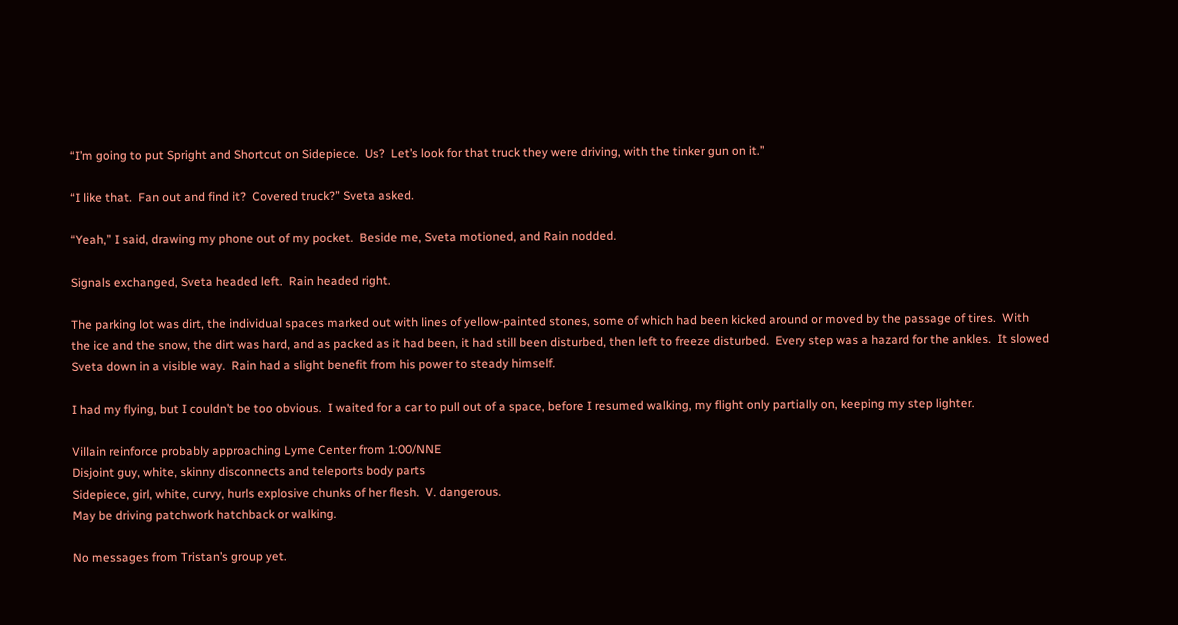“I’m going to put Spright and Shortcut on Sidepiece.  Us?  Let’s look for that truck they were driving, with the tinker gun on it.”

“I like that.  Fan out and find it?  Covered truck?” Sveta asked.

“Yeah,” I said, drawing my phone out of my pocket.  Beside me, Sveta motioned, and Rain nodded.

Signals exchanged, Sveta headed left.  Rain headed right.

The parking lot was dirt, the individual spaces marked out with lines of yellow-painted stones, some of which had been kicked around or moved by the passage of tires.  With the ice and the snow, the dirt was hard, and as packed as it had been, it had still been disturbed, then left to freeze disturbed.  Every step was a hazard for the ankles.  It slowed Sveta down in a visible way.  Rain had a slight benefit from his power to steady himself.

I had my flying, but I couldn’t be too obvious.  I waited for a car to pull out of a space, before I resumed walking, my flight only partially on, keeping my step lighter.

Villain reinforce probably approaching Lyme Center from 1:00/NNE
Disjoint guy, white, skinny disconnects and teleports body parts
Sidepiece, girl, white, curvy, hurls explosive chunks of her flesh.  V. dangerous.
May be driving patchwork hatchback or walking.

No messages from Tristan’s group yet.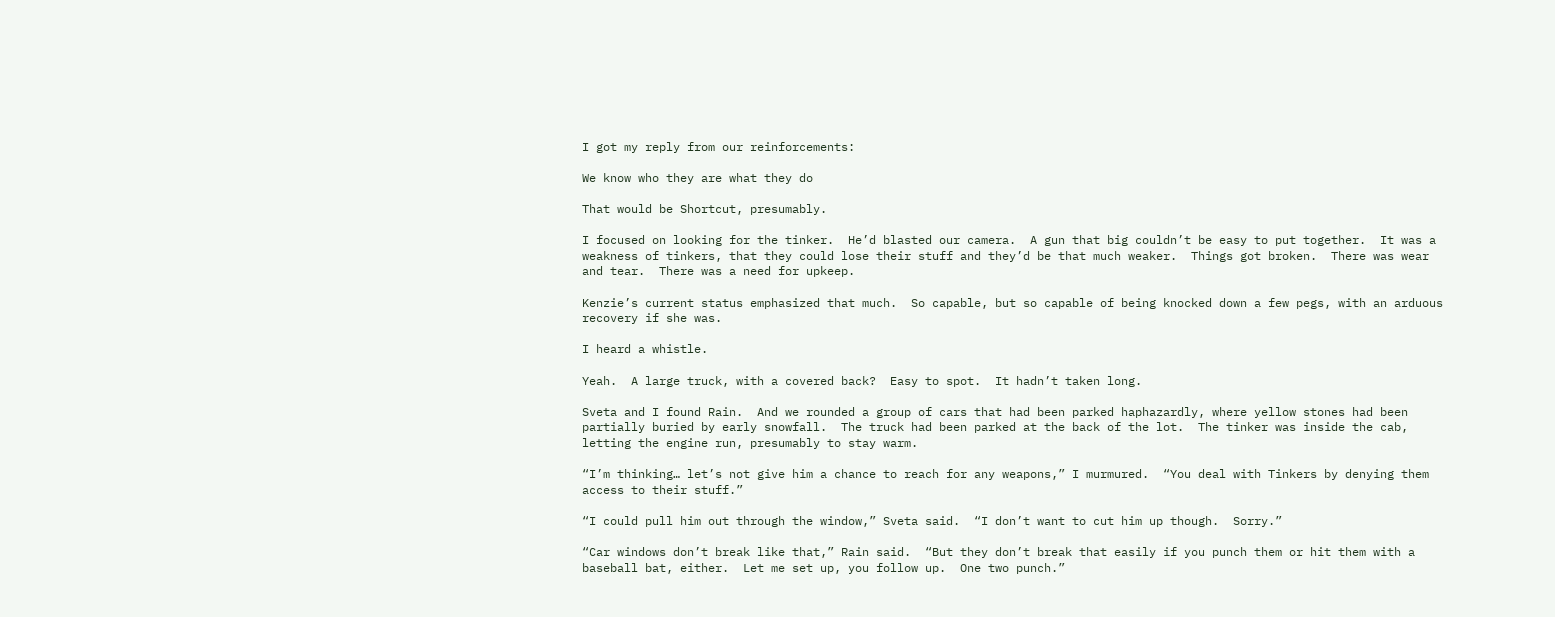I got my reply from our reinforcements:

We know who they are what they do

That would be Shortcut, presumably.

I focused on looking for the tinker.  He’d blasted our camera.  A gun that big couldn’t be easy to put together.  It was a weakness of tinkers, that they could lose their stuff and they’d be that much weaker.  Things got broken.  There was wear and tear.  There was a need for upkeep.

Kenzie’s current status emphasized that much.  So capable, but so capable of being knocked down a few pegs, with an arduous recovery if she was.

I heard a whistle.

Yeah.  A large truck, with a covered back?  Easy to spot.  It hadn’t taken long.

Sveta and I found Rain.  And we rounded a group of cars that had been parked haphazardly, where yellow stones had been partially buried by early snowfall.  The truck had been parked at the back of the lot.  The tinker was inside the cab, letting the engine run, presumably to stay warm.

“I’m thinking… let’s not give him a chance to reach for any weapons,” I murmured.  “You deal with Tinkers by denying them access to their stuff.”

“I could pull him out through the window,” Sveta said.  “I don’t want to cut him up though.  Sorry.”

“Car windows don’t break like that,” Rain said.  “But they don’t break that easily if you punch them or hit them with a baseball bat, either.  Let me set up, you follow up.  One two punch.”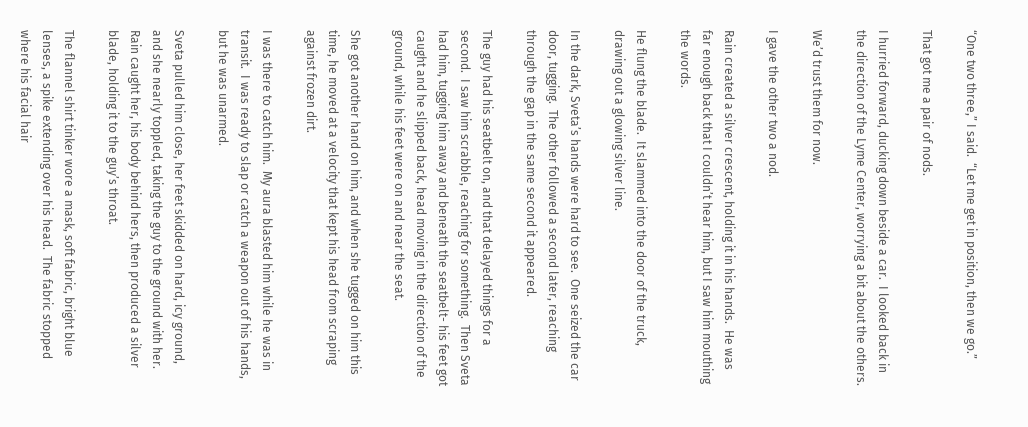“One two three,” I said.  “Let me get in position, then we go.”

That got me a pair of nods.

I hurried forward, ducking down beside a car.  I looked back in the direction of the Lyme Center, worrying a bit about the others.

We’d trust them for now.

I gave the other two a nod.

Rain created a silver crescent, holding it in his hands.  He was far enough back that I couldn’t hear him, but I saw him mouthing the words.

He flung the blade.  It slammed into the door of the truck, drawing out a glowing silver line.

In the dark, Sveta’s hands were hard to see.  One seized the car door, tugging.  The other followed a second later, reaching through the gap in the same second it appeared.

The guy had his seatbelt on, and that delayed things for a second.  I saw him scrabble, reaching for something.  Then Sveta had him, tugging him away and beneath the seatbelt- his feet got caught and he slipped back, head moving in the direction of the ground, while his feet were on and near the seat.

She got another hand on him, and when she tugged on him this time, he moved at a velocity that kept his head from scraping against frozen dirt.

I was there to catch him.  My aura blasted him while he was in transit.  I was ready to slap or catch a weapon out of his hands, but he was unarmed.

Sveta pulled him close, her feet skidded on hard, icy ground, and she nearly toppled, taking the guy to the ground with her.  Rain caught her, his body behind hers, then produced a silver blade, holding it to the guy’s throat.

The flannel shirt tinker wore a mask, soft fabric, bright blue lenses, a spike extending over his head.  The fabric stopped where his facial hair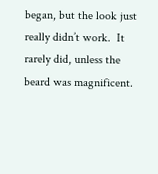began, but the look just really didn’t work.  It rarely did, unless the beard was magnificent.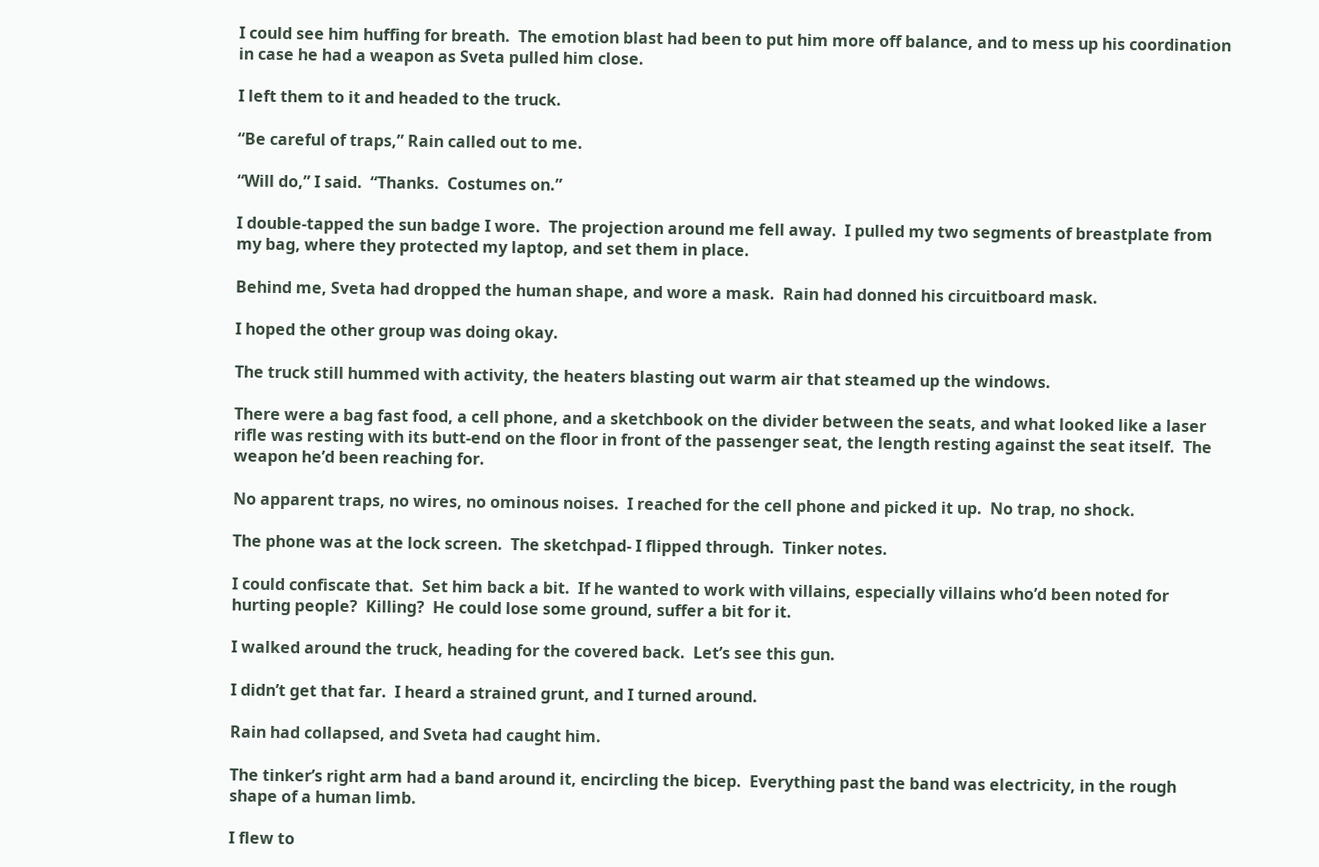I could see him huffing for breath.  The emotion blast had been to put him more off balance, and to mess up his coordination in case he had a weapon as Sveta pulled him close.

I left them to it and headed to the truck.

“Be careful of traps,” Rain called out to me.

“Will do,” I said.  “Thanks.  Costumes on.”

I double-tapped the sun badge I wore.  The projection around me fell away.  I pulled my two segments of breastplate from my bag, where they protected my laptop, and set them in place.

Behind me, Sveta had dropped the human shape, and wore a mask.  Rain had donned his circuitboard mask.

I hoped the other group was doing okay.

The truck still hummed with activity, the heaters blasting out warm air that steamed up the windows.

There were a bag fast food, a cell phone, and a sketchbook on the divider between the seats, and what looked like a laser rifle was resting with its butt-end on the floor in front of the passenger seat, the length resting against the seat itself.  The weapon he’d been reaching for.

No apparent traps, no wires, no ominous noises.  I reached for the cell phone and picked it up.  No trap, no shock.

The phone was at the lock screen.  The sketchpad- I flipped through.  Tinker notes.

I could confiscate that.  Set him back a bit.  If he wanted to work with villains, especially villains who’d been noted for hurting people?  Killing?  He could lose some ground, suffer a bit for it.

I walked around the truck, heading for the covered back.  Let’s see this gun.

I didn’t get that far.  I heard a strained grunt, and I turned around.

Rain had collapsed, and Sveta had caught him.

The tinker’s right arm had a band around it, encircling the bicep.  Everything past the band was electricity, in the rough shape of a human limb.

I flew to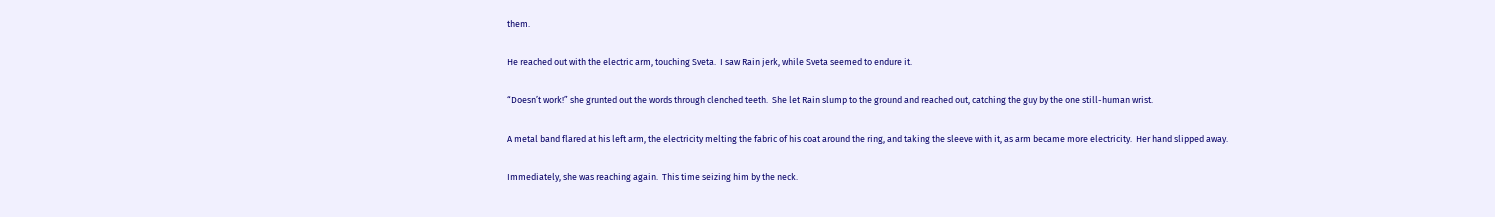them.

He reached out with the electric arm, touching Sveta.  I saw Rain jerk, while Sveta seemed to endure it.

“Doesn’t work!” she grunted out the words through clenched teeth.  She let Rain slump to the ground and reached out, catching the guy by the one still-human wrist.

A metal band flared at his left arm, the electricity melting the fabric of his coat around the ring, and taking the sleeve with it, as arm became more electricity.  Her hand slipped away.

Immediately, she was reaching again.  This time seizing him by the neck.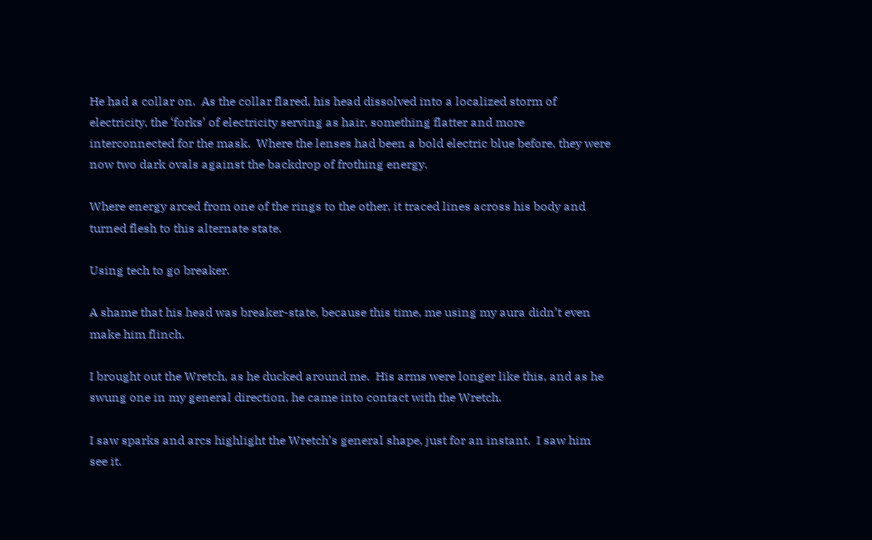He had a collar on.  As the collar flared, his head dissolved into a localized storm of electricity, the ‘forks’ of electricity serving as hair, something flatter and more interconnected for the mask.  Where the lenses had been a bold electric blue before, they were now two dark ovals against the backdrop of frothing energy.

Where energy arced from one of the rings to the other, it traced lines across his body and turned flesh to this alternate state.

Using tech to go breaker.

A shame that his head was breaker-state, because this time, me using my aura didn’t even make him flinch.

I brought out the Wretch, as he ducked around me.  His arms were longer like this, and as he swung one in my general direction, he came into contact with the Wretch.

I saw sparks and arcs highlight the Wretch’s general shape, just for an instant.  I saw him see it.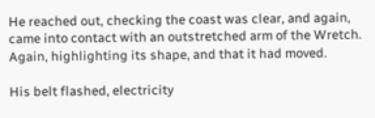He reached out, checking the coast was clear, and again, came into contact with an outstretched arm of the Wretch.  Again, highlighting its shape, and that it had moved.

His belt flashed, electricity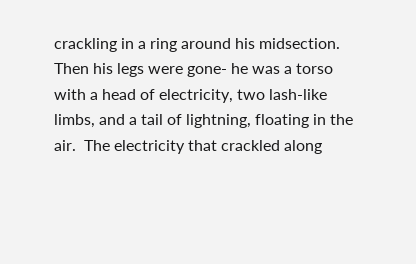crackling in a ring around his midsection.  Then his legs were gone- he was a torso with a head of electricity, two lash-like limbs, and a tail of lightning, floating in the air.  The electricity that crackled along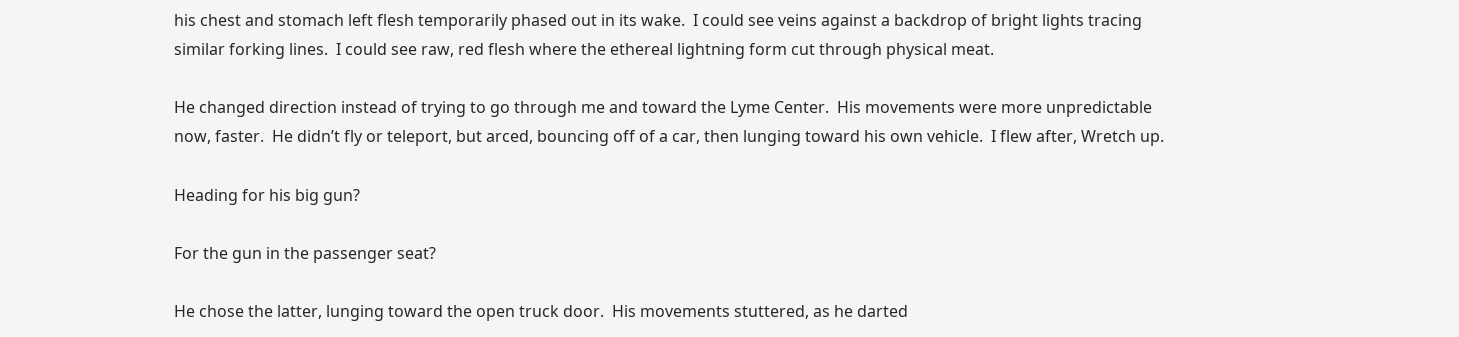his chest and stomach left flesh temporarily phased out in its wake.  I could see veins against a backdrop of bright lights tracing similar forking lines.  I could see raw, red flesh where the ethereal lightning form cut through physical meat.

He changed direction instead of trying to go through me and toward the Lyme Center.  His movements were more unpredictable now, faster.  He didn’t fly or teleport, but arced, bouncing off of a car, then lunging toward his own vehicle.  I flew after, Wretch up.

Heading for his big gun?

For the gun in the passenger seat?

He chose the latter, lunging toward the open truck door.  His movements stuttered, as he darted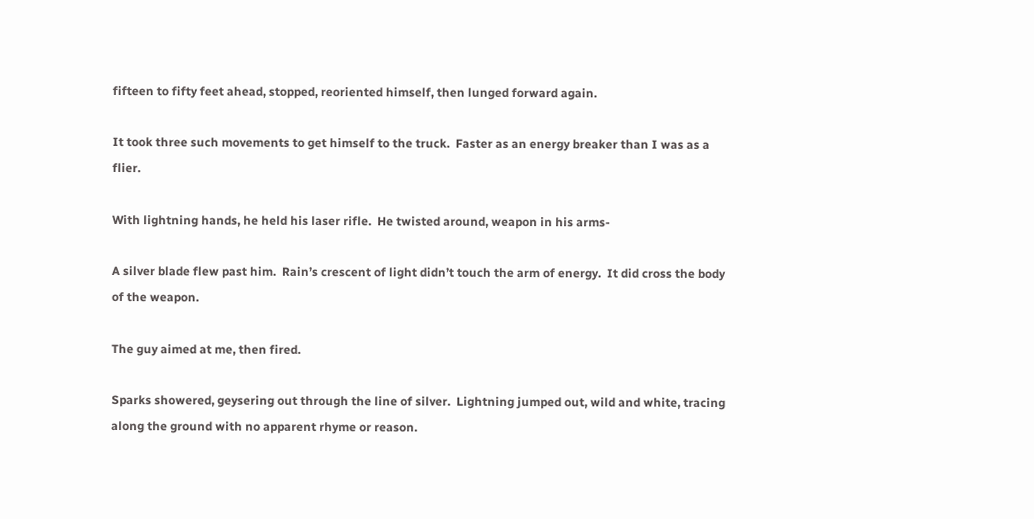fifteen to fifty feet ahead, stopped, reoriented himself, then lunged forward again.

It took three such movements to get himself to the truck.  Faster as an energy breaker than I was as a flier.

With lightning hands, he held his laser rifle.  He twisted around, weapon in his arms-

A silver blade flew past him.  Rain’s crescent of light didn’t touch the arm of energy.  It did cross the body of the weapon.

The guy aimed at me, then fired.

Sparks showered, geysering out through the line of silver.  Lightning jumped out, wild and white, tracing along the ground with no apparent rhyme or reason.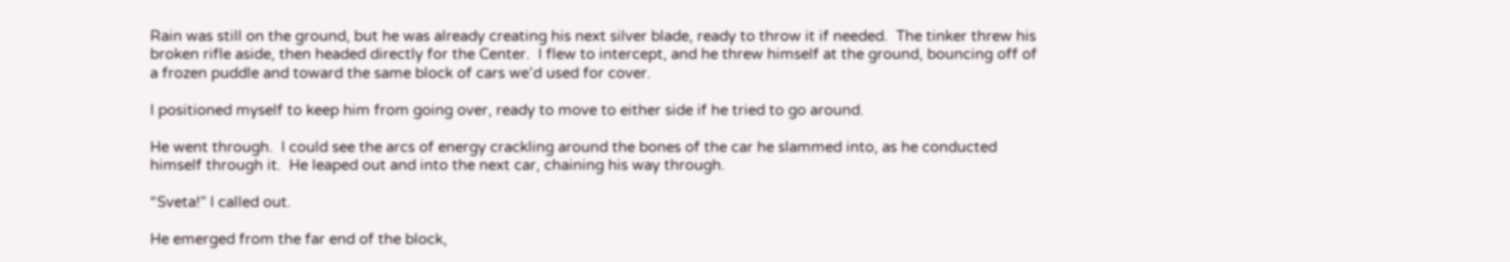Rain was still on the ground, but he was already creating his next silver blade, ready to throw it if needed.  The tinker threw his broken rifle aside, then headed directly for the Center.  I flew to intercept, and he threw himself at the ground, bouncing off of a frozen puddle and toward the same block of cars we’d used for cover.

I positioned myself to keep him from going over, ready to move to either side if he tried to go around.

He went through.  I could see the arcs of energy crackling around the bones of the car he slammed into, as he conducted himself through it.  He leaped out and into the next car, chaining his way through.

“Sveta!” I called out.

He emerged from the far end of the block,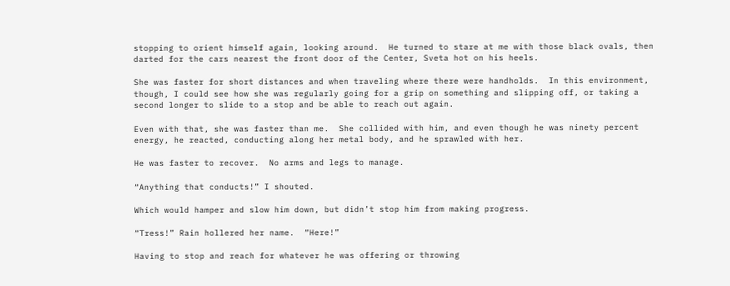stopping to orient himself again, looking around.  He turned to stare at me with those black ovals, then darted for the cars nearest the front door of the Center, Sveta hot on his heels.

She was faster for short distances and when traveling where there were handholds.  In this environment, though, I could see how she was regularly going for a grip on something and slipping off, or taking a second longer to slide to a stop and be able to reach out again.

Even with that, she was faster than me.  She collided with him, and even though he was ninety percent energy, he reacted, conducting along her metal body, and he sprawled with her.

He was faster to recover.  No arms and legs to manage.

“Anything that conducts!” I shouted.

Which would hamper and slow him down, but didn’t stop him from making progress.

“Tress!” Rain hollered her name.  “Here!”

Having to stop and reach for whatever he was offering or throwing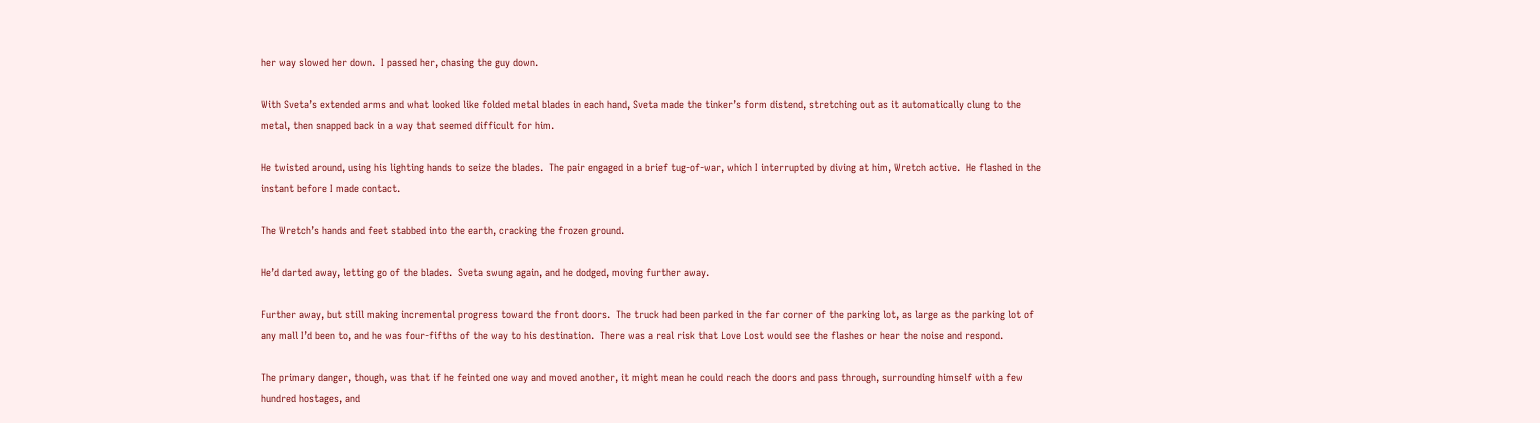her way slowed her down.  I passed her, chasing the guy down.

With Sveta’s extended arms and what looked like folded metal blades in each hand, Sveta made the tinker’s form distend, stretching out as it automatically clung to the metal, then snapped back in a way that seemed difficult for him.

He twisted around, using his lighting hands to seize the blades.  The pair engaged in a brief tug-of-war, which I interrupted by diving at him, Wretch active.  He flashed in the instant before I made contact.

The Wretch’s hands and feet stabbed into the earth, cracking the frozen ground.

He’d darted away, letting go of the blades.  Sveta swung again, and he dodged, moving further away.

Further away, but still making incremental progress toward the front doors.  The truck had been parked in the far corner of the parking lot, as large as the parking lot of any mall I’d been to, and he was four-fifths of the way to his destination.  There was a real risk that Love Lost would see the flashes or hear the noise and respond.

The primary danger, though, was that if he feinted one way and moved another, it might mean he could reach the doors and pass through, surrounding himself with a few hundred hostages, and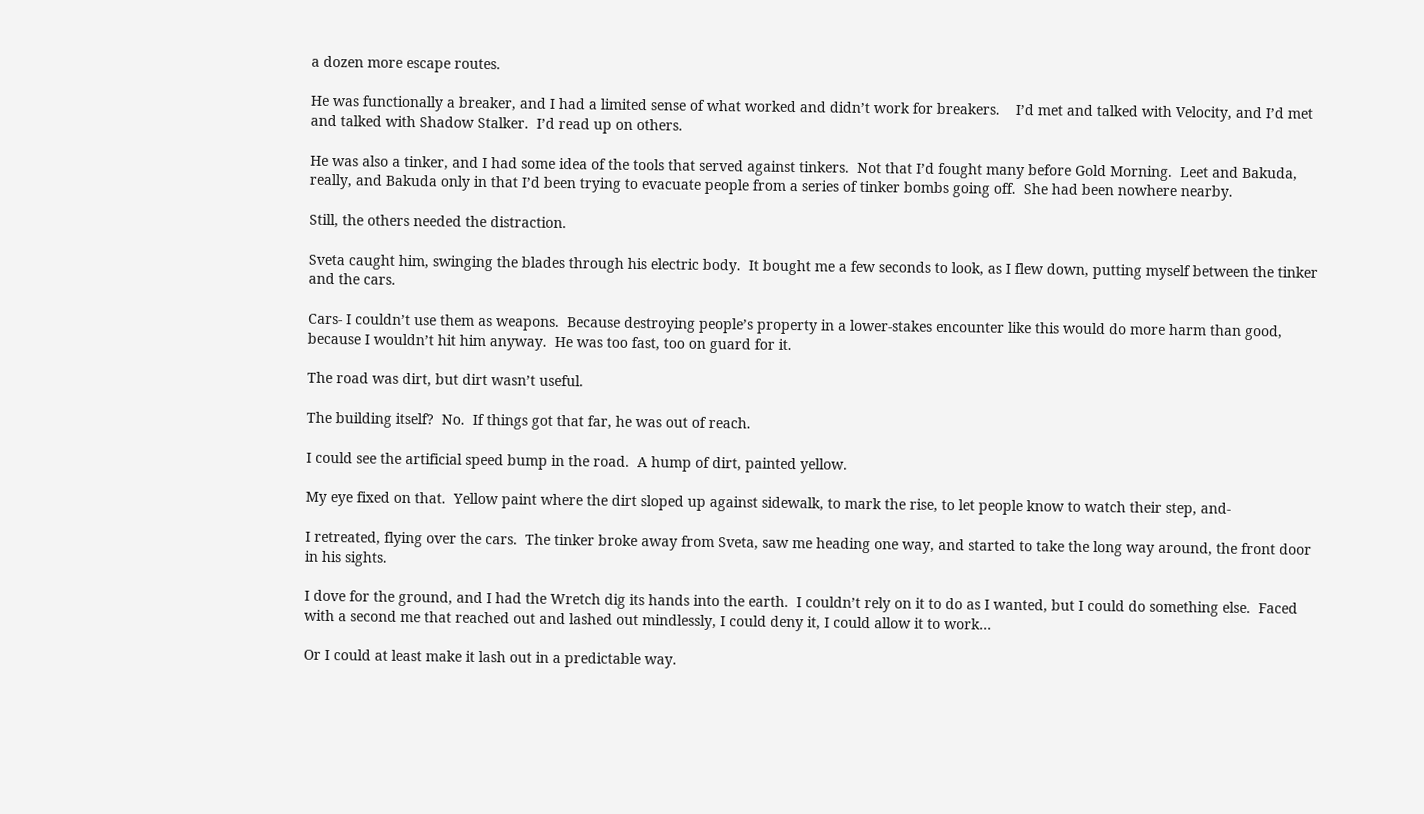a dozen more escape routes.

He was functionally a breaker, and I had a limited sense of what worked and didn’t work for breakers.    I’d met and talked with Velocity, and I’d met and talked with Shadow Stalker.  I’d read up on others.

He was also a tinker, and I had some idea of the tools that served against tinkers.  Not that I’d fought many before Gold Morning.  Leet and Bakuda, really, and Bakuda only in that I’d been trying to evacuate people from a series of tinker bombs going off.  She had been nowhere nearby.

Still, the others needed the distraction.

Sveta caught him, swinging the blades through his electric body.  It bought me a few seconds to look, as I flew down, putting myself between the tinker and the cars.

Cars- I couldn’t use them as weapons.  Because destroying people’s property in a lower-stakes encounter like this would do more harm than good, because I wouldn’t hit him anyway.  He was too fast, too on guard for it.

The road was dirt, but dirt wasn’t useful.

The building itself?  No.  If things got that far, he was out of reach.

I could see the artificial speed bump in the road.  A hump of dirt, painted yellow.

My eye fixed on that.  Yellow paint where the dirt sloped up against sidewalk, to mark the rise, to let people know to watch their step, and-

I retreated, flying over the cars.  The tinker broke away from Sveta, saw me heading one way, and started to take the long way around, the front door in his sights.

I dove for the ground, and I had the Wretch dig its hands into the earth.  I couldn’t rely on it to do as I wanted, but I could do something else.  Faced with a second me that reached out and lashed out mindlessly, I could deny it, I could allow it to work…

Or I could at least make it lash out in a predictable way.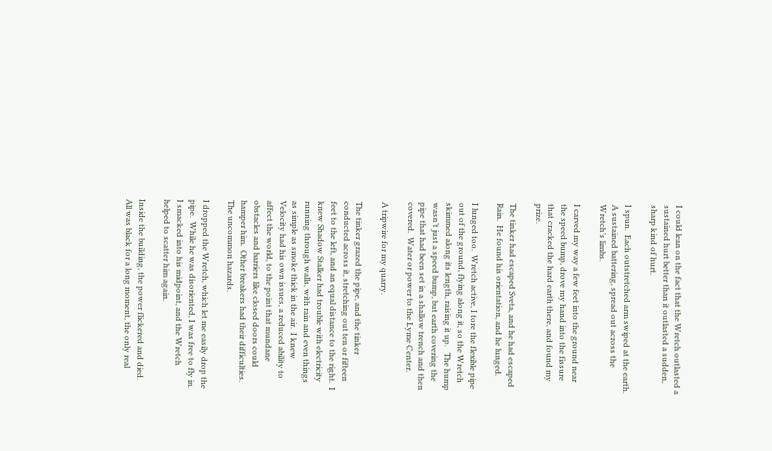I could lean on the fact that the Wretch outlasted a sustained hurt better than it outlasted a sudden, sharp kind of hurt.

I spun.  Each outstretched arm swiped at the earth.  A sustained battering, spread out across the Wretch’s limbs.

I carved my way a few feet into the ground near the speed bump, drove my hand into the fissure that cracked the hard earth there, and found my prize.

The tinker had escaped Sveta, and he had escaped Rain.  He found his orientation, and he lunged.

I lunged too.  Wretch active, I tore the flexible pipe out of the ground, flying along it, so the Wretch skimmed along its length, raising it up.   The hump wasn’t just a speed bump, but earth covering the pipe that had been set in a shallow trench and then covered.  Water or power to the Lyme Center.

A tripwire for my quarry.

The tinker grazed the pipe, and the tinker conducted across it, stretching out ten or fifteen feet to the left, and an equal distance to the right.  I knew Shadow Stalker had trouble with electricity running through walls, with rain and even things as simple as smoke thick in the air.  I knew Velocity had his own issues, a reduced ability to affect the world, to the point that mundane obstacles and barriers like closed doors could hamper him.  Other breakers had their difficulties.  The uncommon hazards.

I dropped the Wretch, which let me easily drop the pipe.  While he was disoriented, I was free to fly in.  I smacked into his midpoint, and the Wretch helped to scatter him again.

Inside the building, the power flickered and died.  All was black for a long moment, the only real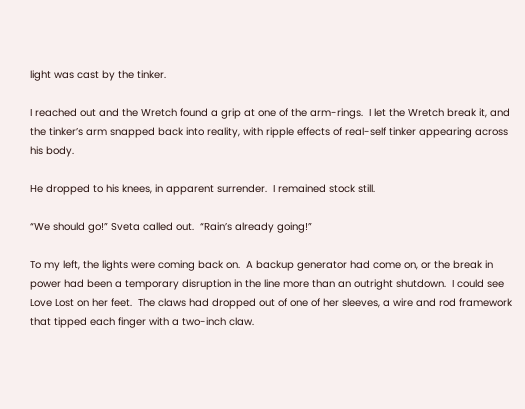light was cast by the tinker.

I reached out and the Wretch found a grip at one of the arm-rings.  I let the Wretch break it, and the tinker’s arm snapped back into reality, with ripple effects of real-self tinker appearing across his body.

He dropped to his knees, in apparent surrender.  I remained stock still.

“We should go!” Sveta called out.  “Rain’s already going!”

To my left, the lights were coming back on.  A backup generator had come on, or the break in power had been a temporary disruption in the line more than an outright shutdown.  I could see Love Lost on her feet.  The claws had dropped out of one of her sleeves, a wire and rod framework that tipped each finger with a two-inch claw.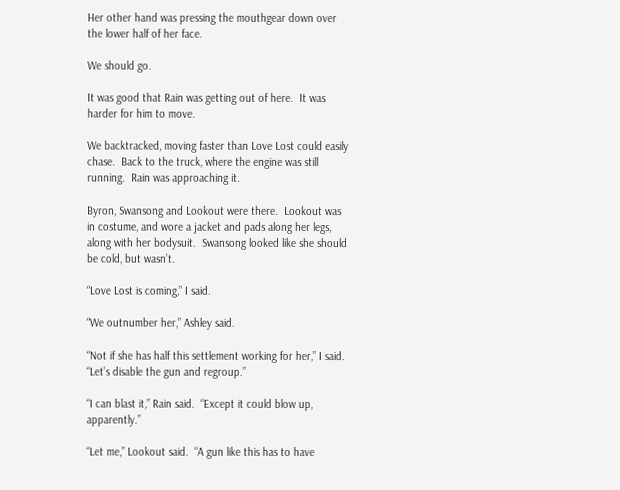Her other hand was pressing the mouthgear down over the lower half of her face.

We should go.

It was good that Rain was getting out of here.  It was harder for him to move.

We backtracked, moving faster than Love Lost could easily chase.  Back to the truck, where the engine was still running.  Rain was approaching it.

Byron, Swansong and Lookout were there.  Lookout was in costume, and wore a jacket and pads along her legs, along with her bodysuit.  Swansong looked like she should be cold, but wasn’t.

“Love Lost is coming,” I said.

“We outnumber her,” Ashley said.

“Not if she has half this settlement working for her,” I said.  “Let’s disable the gun and regroup.”

“I can blast it,” Rain said.  “Except it could blow up, apparently.”

“Let me,” Lookout said.  “A gun like this has to have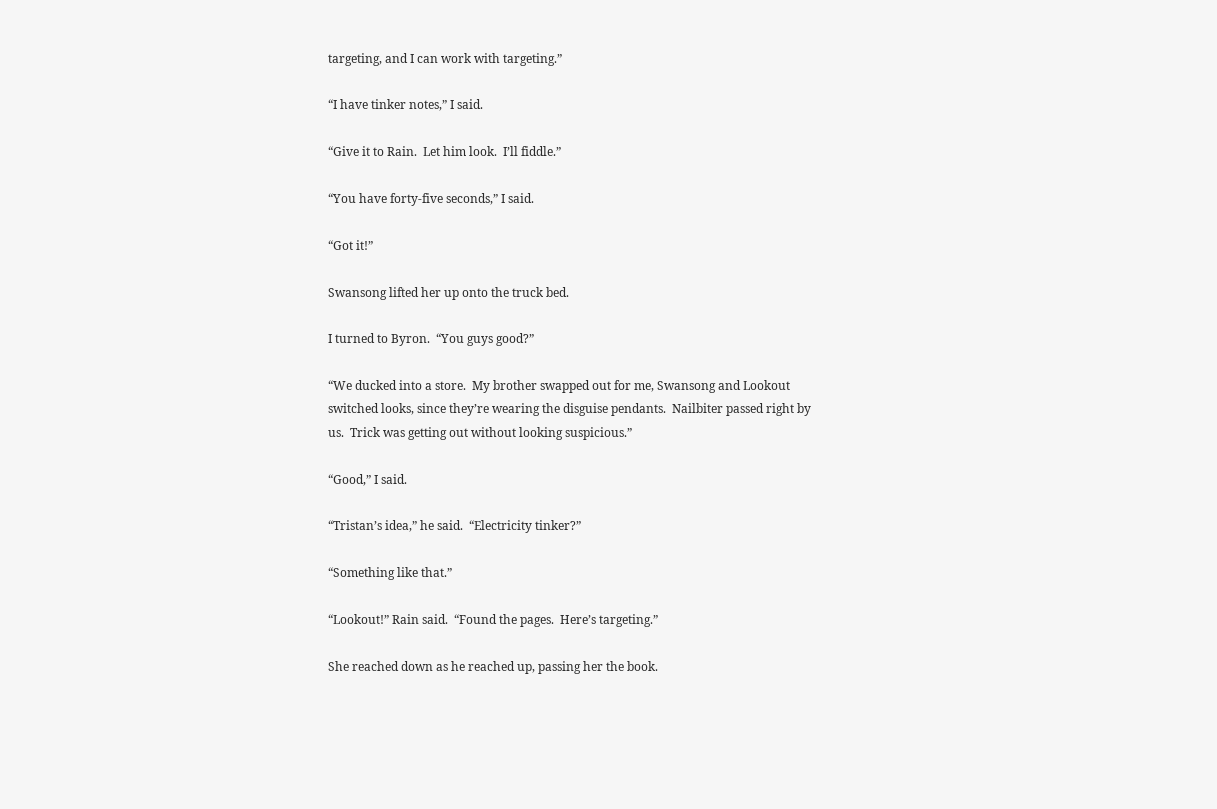targeting, and I can work with targeting.”

“I have tinker notes,” I said.

“Give it to Rain.  Let him look.  I’ll fiddle.”

“You have forty-five seconds,” I said.

“Got it!”

Swansong lifted her up onto the truck bed.

I turned to Byron.  “You guys good?”

“We ducked into a store.  My brother swapped out for me, Swansong and Lookout switched looks, since they’re wearing the disguise pendants.  Nailbiter passed right by us.  Trick was getting out without looking suspicious.”

“Good,” I said.

“Tristan’s idea,” he said.  “Electricity tinker?”

“Something like that.”

“Lookout!” Rain said.  “Found the pages.  Here’s targeting.”

She reached down as he reached up, passing her the book.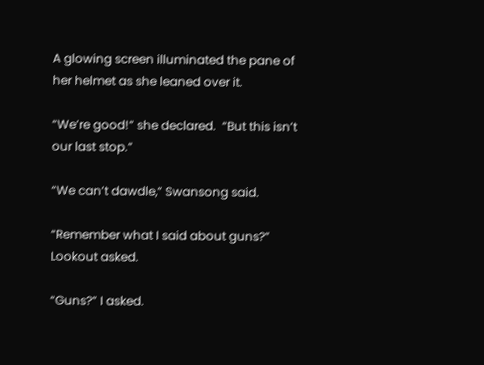A glowing screen illuminated the pane of her helmet as she leaned over it.

“We’re good!” she declared.  “But this isn’t our last stop.”

“We can’t dawdle,” Swansong said.

“Remember what I said about guns?” Lookout asked.

“Guns?” I asked.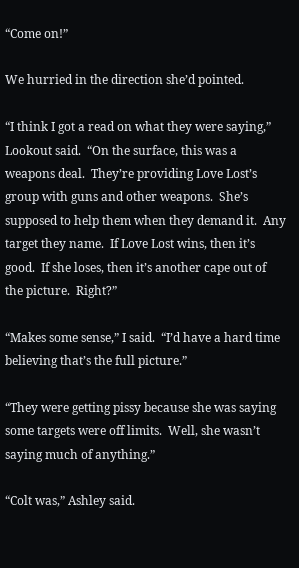“Come on!”

We hurried in the direction she’d pointed.

“I think I got a read on what they were saying,” Lookout said.  “On the surface, this was a weapons deal.  They’re providing Love Lost’s group with guns and other weapons.  She’s supposed to help them when they demand it.  Any target they name.  If Love Lost wins, then it’s good.  If she loses, then it’s another cape out of the picture.  Right?”

“Makes some sense,” I said.  “I’d have a hard time believing that’s the full picture.”

“They were getting pissy because she was saying some targets were off limits.  Well, she wasn’t saying much of anything.”

“Colt was,” Ashley said.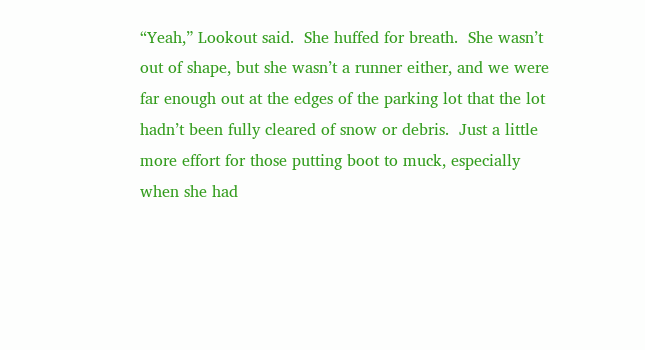“Yeah,” Lookout said.  She huffed for breath.  She wasn’t out of shape, but she wasn’t a runner either, and we were far enough out at the edges of the parking lot that the lot hadn’t been fully cleared of snow or debris.  Just a little more effort for those putting boot to muck, especially when she had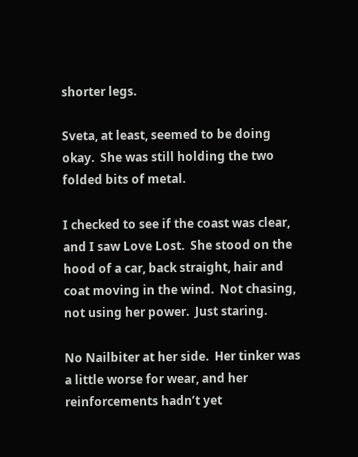shorter legs.

Sveta, at least, seemed to be doing okay.  She was still holding the two folded bits of metal.

I checked to see if the coast was clear, and I saw Love Lost.  She stood on the hood of a car, back straight, hair and coat moving in the wind.  Not chasing, not using her power.  Just staring.

No Nailbiter at her side.  Her tinker was a little worse for wear, and her reinforcements hadn’t yet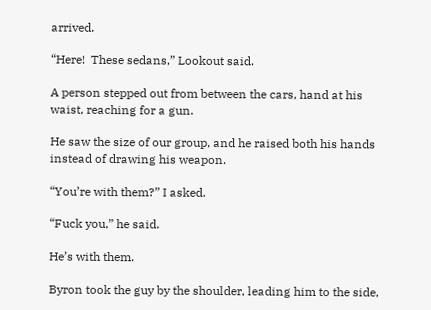arrived.

“Here!  These sedans,” Lookout said.

A person stepped out from between the cars, hand at his waist, reaching for a gun.

He saw the size of our group, and he raised both his hands instead of drawing his weapon.

“You’re with them?” I asked.

“Fuck you,” he said.

He’s with them.

Byron took the guy by the shoulder, leading him to the side,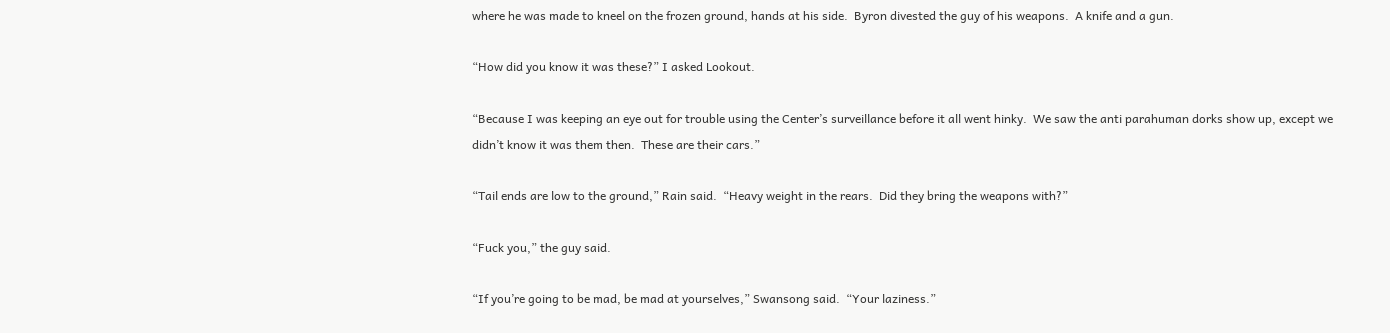where he was made to kneel on the frozen ground, hands at his side.  Byron divested the guy of his weapons.  A knife and a gun.

“How did you know it was these?” I asked Lookout.

“Because I was keeping an eye out for trouble using the Center’s surveillance before it all went hinky.  We saw the anti parahuman dorks show up, except we didn’t know it was them then.  These are their cars.”

“Tail ends are low to the ground,” Rain said.  “Heavy weight in the rears.  Did they bring the weapons with?”

“Fuck you,” the guy said.

“If you’re going to be mad, be mad at yourselves,” Swansong said.  “Your laziness.”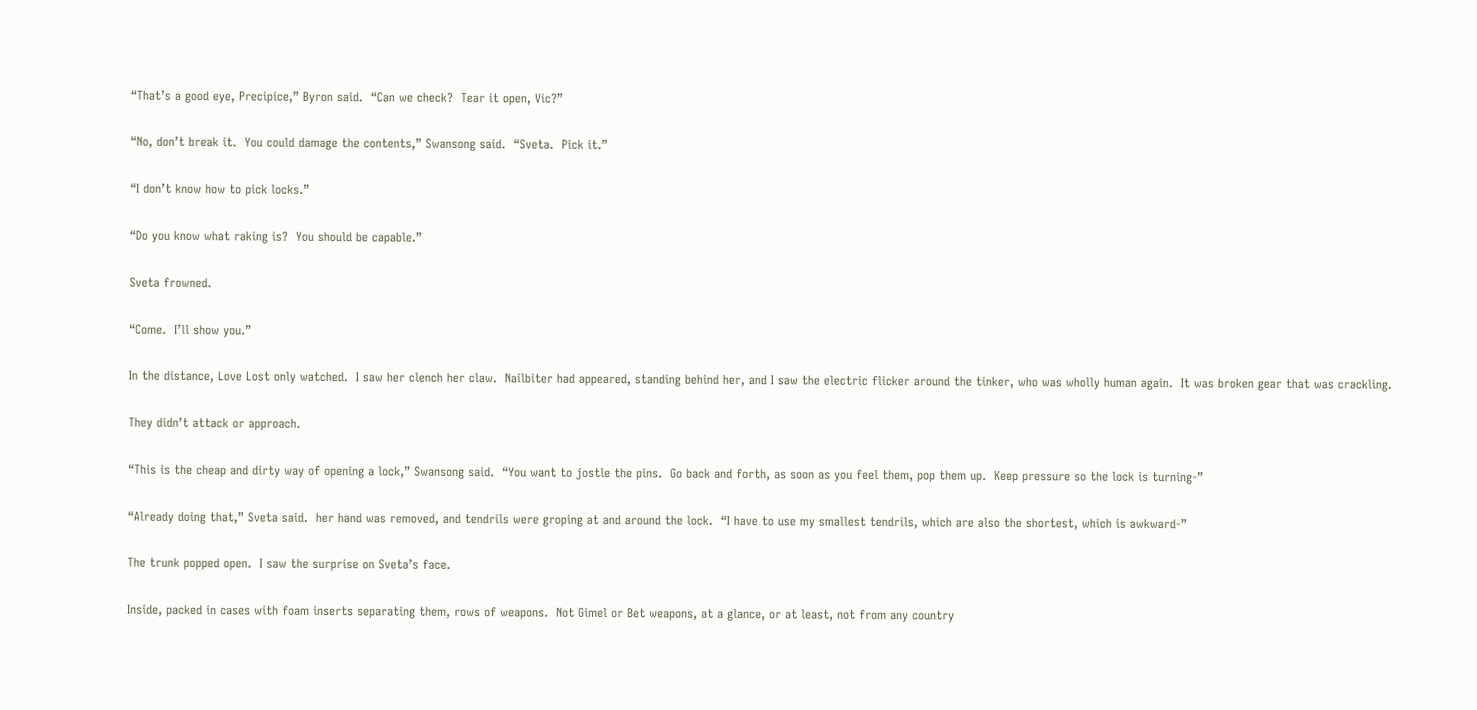“That’s a good eye, Precipice,” Byron said.  “Can we check?  Tear it open, Vic?”

“No, don’t break it.  You could damage the contents,” Swansong said.  “Sveta.  Pick it.”

“I don’t know how to pick locks.”

“Do you know what raking is?  You should be capable.”

Sveta frowned.

“Come.  I’ll show you.”

In the distance, Love Lost only watched.  I saw her clench her claw.  Nailbiter had appeared, standing behind her, and I saw the electric flicker around the tinker, who was wholly human again.  It was broken gear that was crackling.

They didn’t attack or approach.

“This is the cheap and dirty way of opening a lock,” Swansong said.  “You want to jostle the pins.  Go back and forth, as soon as you feel them, pop them up.  Keep pressure so the lock is turning-”

“Already doing that,” Sveta said.  her hand was removed, and tendrils were groping at and around the lock.  “I have to use my smallest tendrils, which are also the shortest, which is awkward-”

The trunk popped open.  I saw the surprise on Sveta’s face.

Inside, packed in cases with foam inserts separating them, rows of weapons.  Not Gimel or Bet weapons, at a glance, or at least, not from any country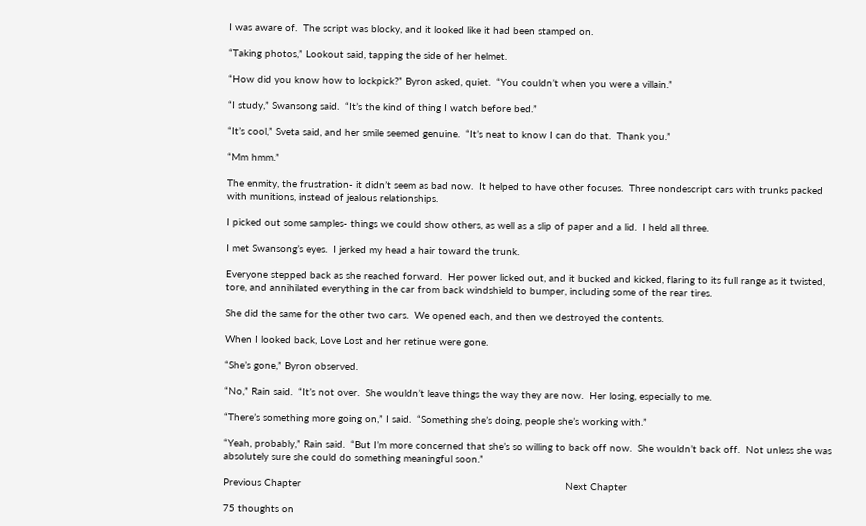I was aware of.  The script was blocky, and it looked like it had been stamped on.

“Taking photos,” Lookout said, tapping the side of her helmet.

“How did you know how to lockpick?” Byron asked, quiet.  “You couldn’t when you were a villain.”

“I study,” Swansong said.  “It’s the kind of thing I watch before bed.”

“It’s cool,” Sveta said, and her smile seemed genuine.  “It’s neat to know I can do that.  Thank you.”

“Mm hmm.”

The enmity, the frustration- it didn’t seem as bad now.  It helped to have other focuses.  Three nondescript cars with trunks packed with munitions, instead of jealous relationships.

I picked out some samples- things we could show others, as well as a slip of paper and a lid.  I held all three.

I met Swansong’s eyes.  I jerked my head a hair toward the trunk.

Everyone stepped back as she reached forward.  Her power licked out, and it bucked and kicked, flaring to its full range as it twisted, tore, and annihilated everything in the car from back windshield to bumper, including some of the rear tires.

She did the same for the other two cars.  We opened each, and then we destroyed the contents.

When I looked back, Love Lost and her retinue were gone.

“She’s gone,” Byron observed.

“No,” Rain said.  “It’s not over.  She wouldn’t leave things the way they are now.  Her losing, especially to me.

“There’s something more going on,” I said.  “Something she’s doing, people she’s working with.”

“Yeah, probably,” Rain said.  “But I’m more concerned that she’s so willing to back off now.  She wouldn’t back off.  Not unless she was absolutely sure she could do something meaningful soon.”

Previous Chapter                                                                                        Next Chapter

75 thoughts on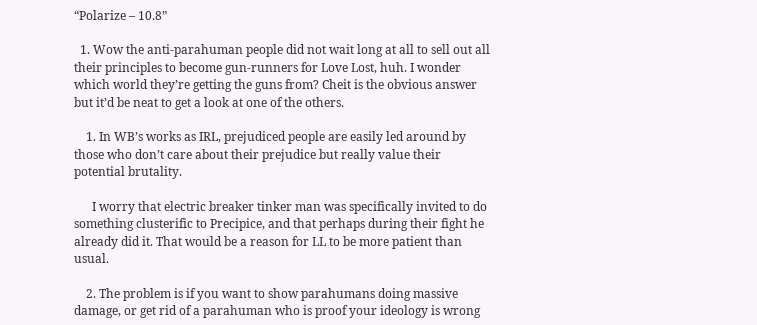“Polarize – 10.8”

  1. Wow the anti-parahuman people did not wait long at all to sell out all their principles to become gun-runners for Love Lost, huh. I wonder which world they’re getting the guns from? Cheit is the obvious answer but it’d be neat to get a look at one of the others.

    1. In WB’s works as IRL, prejudiced people are easily led around by those who don’t care about their prejudice but really value their potential brutality.

      I worry that electric breaker tinker man was specifically invited to do something clusterific to Precipice, and that perhaps during their fight he already did it. That would be a reason for LL to be more patient than usual.

    2. The problem is if you want to show parahumans doing massive damage, or get rid of a parahuman who is proof your ideology is wrong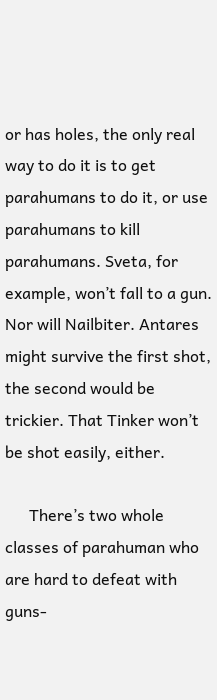or has holes, the only real way to do it is to get parahumans to do it, or use parahumans to kill parahumans. Sveta, for example, won’t fall to a gun. Nor will Nailbiter. Antares might survive the first shot, the second would be trickier. That Tinker won’t be shot easily, either.

      There’s two whole classes of parahuman who are hard to defeat with guns-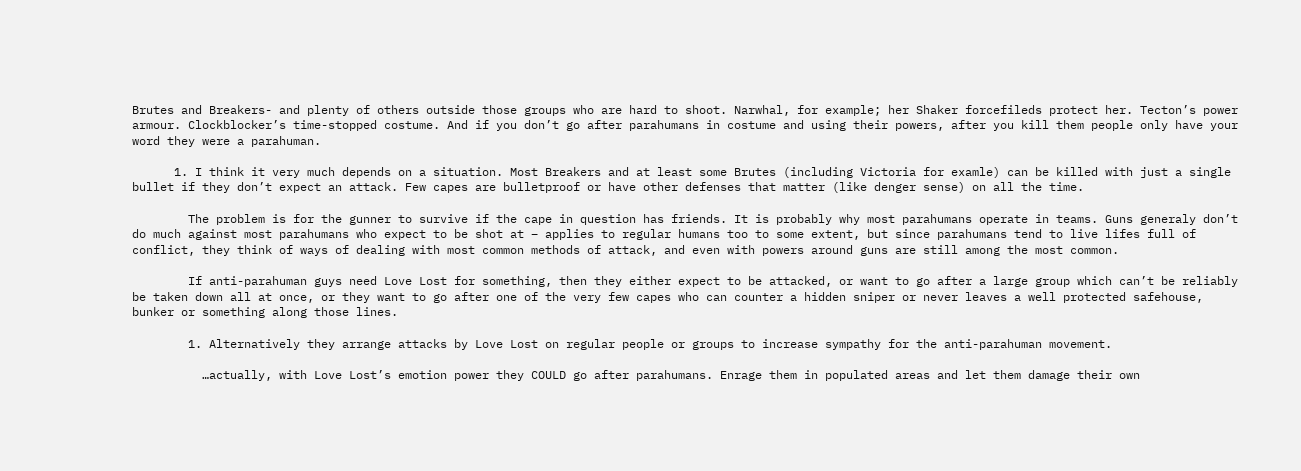Brutes and Breakers- and plenty of others outside those groups who are hard to shoot. Narwhal, for example; her Shaker forcefileds protect her. Tecton’s power armour. Clockblocker’s time-stopped costume. And if you don’t go after parahumans in costume and using their powers, after you kill them people only have your word they were a parahuman.

      1. I think it very much depends on a situation. Most Breakers and at least some Brutes (including Victoria for examle) can be killed with just a single bullet if they don’t expect an attack. Few capes are bulletproof or have other defenses that matter (like denger sense) on all the time.

        The problem is for the gunner to survive if the cape in question has friends. It is probably why most parahumans operate in teams. Guns generaly don’t do much against most parahumans who expect to be shot at – applies to regular humans too to some extent, but since parahumans tend to live lifes full of conflict, they think of ways of dealing with most common methods of attack, and even with powers around guns are still among the most common.

        If anti-parahuman guys need Love Lost for something, then they either expect to be attacked, or want to go after a large group which can’t be reliably be taken down all at once, or they want to go after one of the very few capes who can counter a hidden sniper or never leaves a well protected safehouse, bunker or something along those lines.

        1. Alternatively they arrange attacks by Love Lost on regular people or groups to increase sympathy for the anti-parahuman movement.

          …actually, with Love Lost’s emotion power they COULD go after parahumans. Enrage them in populated areas and let them damage their own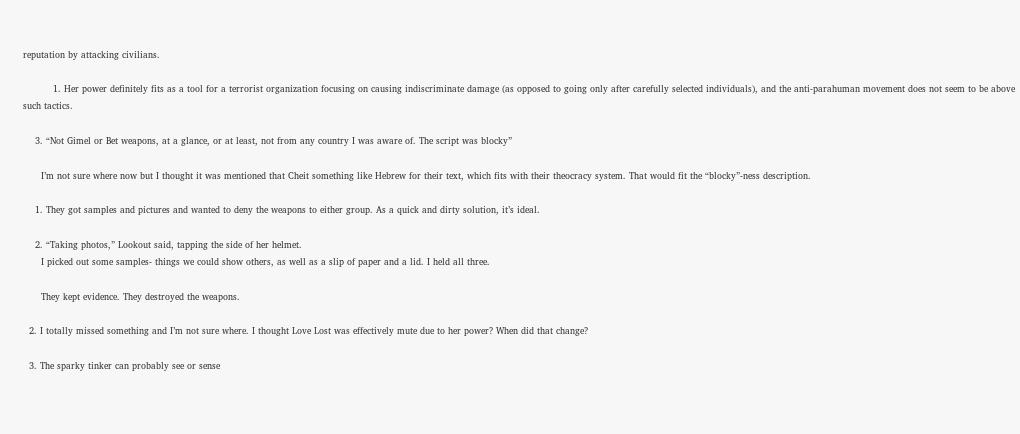reputation by attacking civilians.

          1. Her power definitely fits as a tool for a terrorist organization focusing on causing indiscriminate damage (as opposed to going only after carefully selected individuals), and the anti-parahuman movement does not seem to be above such tactics.

    3. “Not Gimel or Bet weapons, at a glance, or at least, not from any country I was aware of. The script was blocky”

      I’m not sure where now but I thought it was mentioned that Cheit something like Hebrew for their text, which fits with their theocracy system. That would fit the “blocky”-ness description.

    1. They got samples and pictures and wanted to deny the weapons to either group. As a quick and dirty solution, it’s ideal.

    2. “Taking photos,” Lookout said, tapping the side of her helmet.
      I picked out some samples- things we could show others, as well as a slip of paper and a lid. I held all three.

      They kept evidence. They destroyed the weapons.

  2. I totally missed something and I’m not sure where. I thought Love Lost was effectively mute due to her power? When did that change?

  3. The sparky tinker can probably see or sense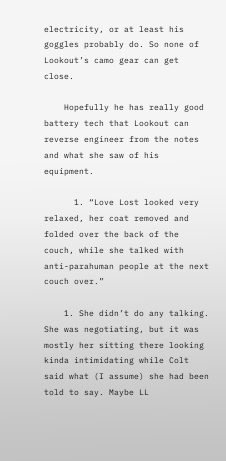electricity, or at least his goggles probably do. So none of Lookout’s camo gear can get close.

    Hopefully he has really good battery tech that Lookout can reverse engineer from the notes and what she saw of his equipment.

      1. “Love Lost looked very relaxed, her coat removed and folded over the back of the couch, while she talked with anti-parahuman people at the next couch over.”

    1. She didn’t do any talking. She was negotiating, but it was mostly her sitting there looking kinda intimidating while Colt said what (I assume) she had been told to say. Maybe LL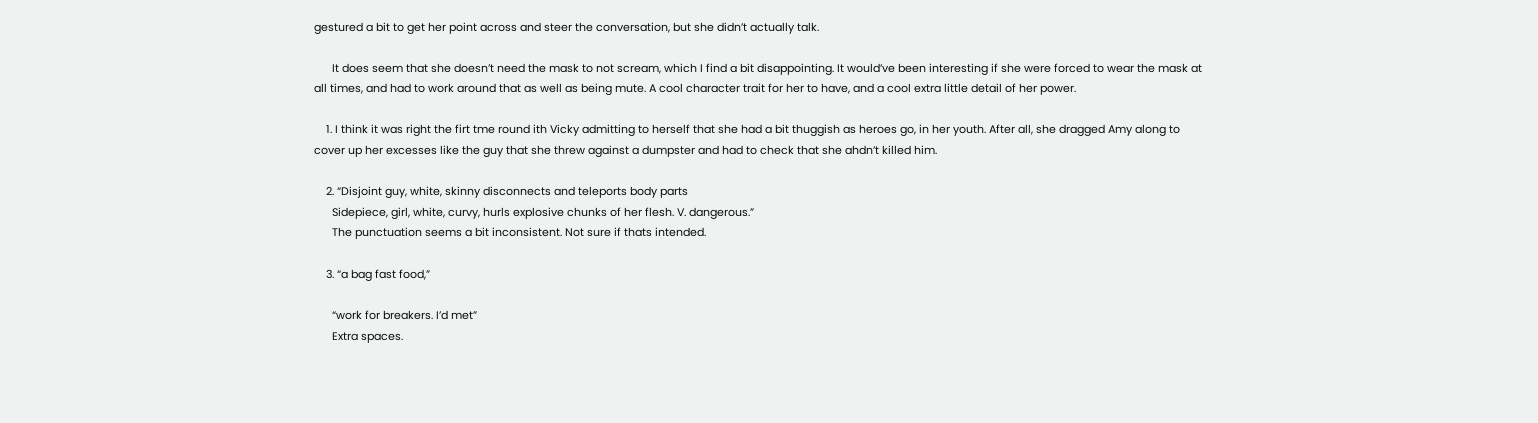gestured a bit to get her point across and steer the conversation, but she didn’t actually talk.

      It does seem that she doesn’t need the mask to not scream, which I find a bit disappointing. It would’ve been interesting if she were forced to wear the mask at all times, and had to work around that as well as being mute. A cool character trait for her to have, and a cool extra little detail of her power.

    1. I think it was right the firt tme round ith Vicky admitting to herself that she had a bit thuggish as heroes go, in her youth. After all, she dragged Amy along to cover up her excesses like the guy that she threw against a dumpster and had to check that she ahdn’t killed him.

    2. “Disjoint guy, white, skinny disconnects and teleports body parts
      Sidepiece, girl, white, curvy, hurls explosive chunks of her flesh. V. dangerous.”
      The punctuation seems a bit inconsistent. Not sure if thats intended.

    3. “a bag fast food,”

      “work for breakers. I’d met”
      Extra spaces.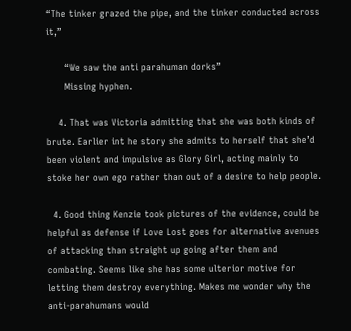“The tinker grazed the pipe, and the tinker conducted across it,”

      “We saw the anti parahuman dorks”
      Missing hyphen.

    4. That was Victoria admitting that she was both kinds of brute. Earlier int he story she admits to herself that she’d been violent and impulsive as Glory Girl, acting mainly to stoke her own ego rather than out of a desire to help people.

  4. Good thing Kenzie took pictures of the evidence, could be helpful as defense if Love Lost goes for alternative avenues of attacking than straight up going after them and combating. Seems like she has some ulterior motive for letting them destroy everything. Makes me wonder why the anti-parahumans would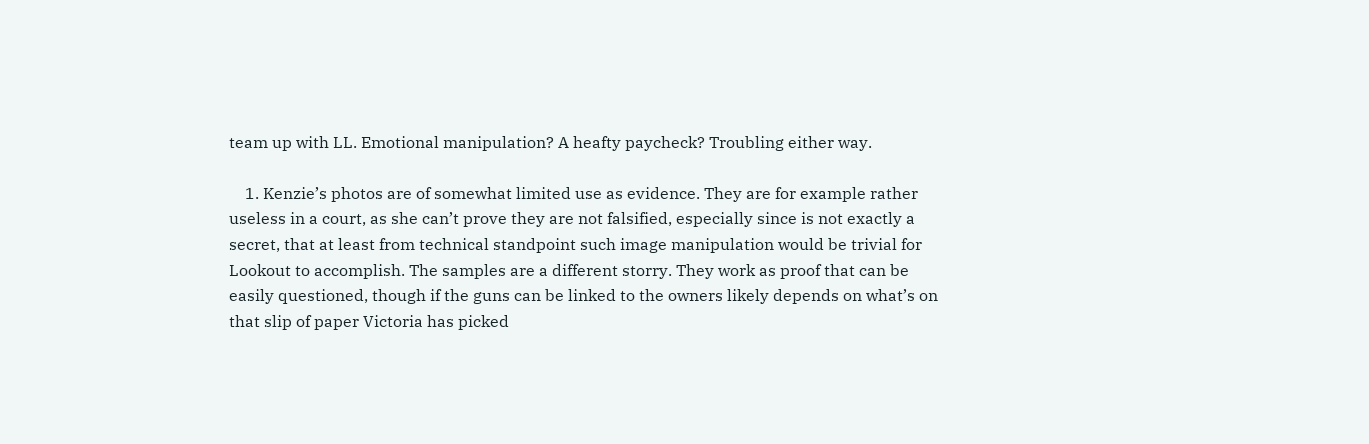team up with LL. Emotional manipulation? A heafty paycheck? Troubling either way.

    1. Kenzie’s photos are of somewhat limited use as evidence. They are for example rather useless in a court, as she can’t prove they are not falsified, especially since is not exactly a secret, that at least from technical standpoint such image manipulation would be trivial for Lookout to accomplish. The samples are a different storry. They work as proof that can be easily questioned, though if the guns can be linked to the owners likely depends on what’s on that slip of paper Victoria has picked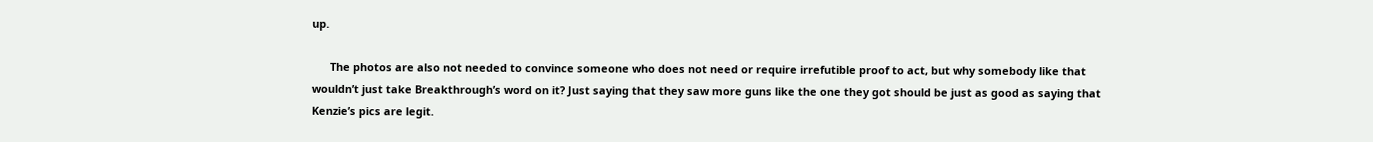up.

      The photos are also not needed to convince someone who does not need or require irrefutible proof to act, but why somebody like that wouldn’t just take Breakthrough’s word on it? Just saying that they saw more guns like the one they got should be just as good as saying that Kenzie’s pics are legit.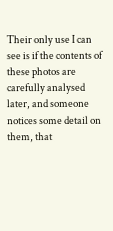Their only use I can see is if the contents of these photos are carefully analysed later, and someone notices some detail on them, that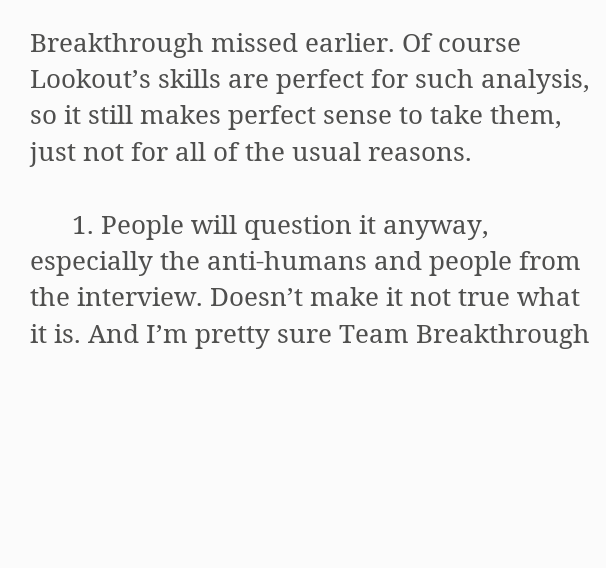Breakthrough missed earlier. Of course Lookout’s skills are perfect for such analysis, so it still makes perfect sense to take them, just not for all of the usual reasons.

      1. People will question it anyway, especially the anti-humans and people from the interview. Doesn’t make it not true what it is. And I’m pretty sure Team Breakthrough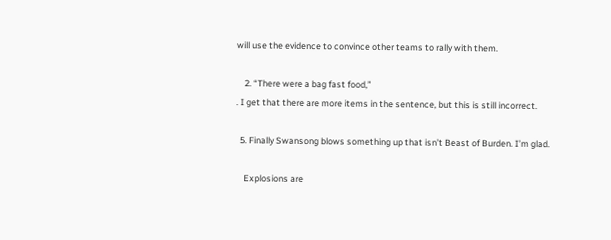will use the evidence to convince other teams to rally with them.

    2. “There were a bag fast food,”
. I get that there are more items in the sentence, but this is still incorrect.

  5. Finally Swansong blows something up that isn’t Beast of Burden. I’m glad.

    Explosions are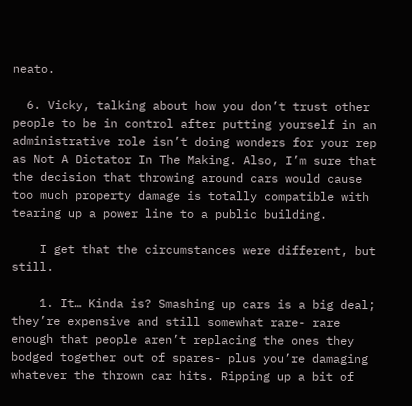neato.

  6. Vicky, talking about how you don’t trust other people to be in control after putting yourself in an administrative role isn’t doing wonders for your rep as Not A Dictator In The Making. Also, I’m sure that the decision that throwing around cars would cause too much property damage is totally compatible with tearing up a power line to a public building.

    I get that the circumstances were different, but still.

    1. It… Kinda is? Smashing up cars is a big deal; they’re expensive and still somewhat rare- rare enough that people aren’t replacing the ones they bodged together out of spares- plus you’re damaging whatever the thrown car hits. Ripping up a bit of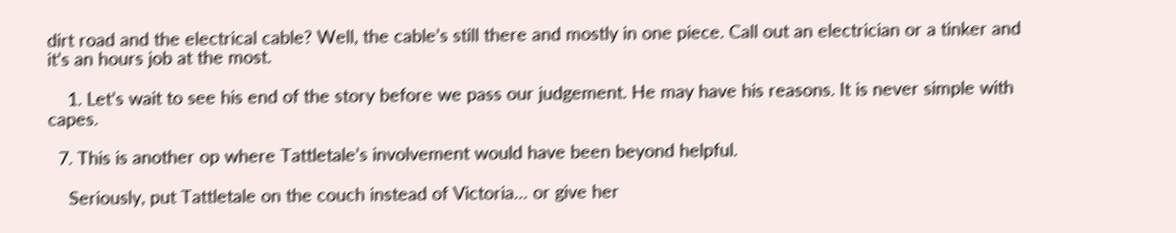dirt road and the electrical cable? Well, the cable’s still there and mostly in one piece. Call out an electrician or a tinker and it’s an hours job at the most.

    1. Let’s wait to see his end of the story before we pass our judgement. He may have his reasons. It is never simple with capes.

  7. This is another op where Tattletale’s involvement would have been beyond helpful.

    Seriously, put Tattletale on the couch instead of Victoria… or give her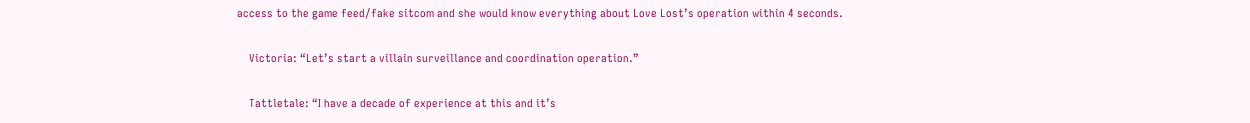access to the game feed/fake sitcom and she would know everything about Love Lost’s operation within 4 seconds.

    Victoria: “Let’s start a villain surveillance and coordination operation.”

    Tattletale: “I have a decade of experience at this and it’s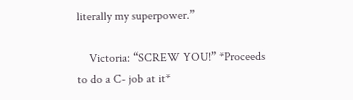literally my superpower.”

    Victoria: “SCREW YOU!” *Proceeds to do a C- job at it*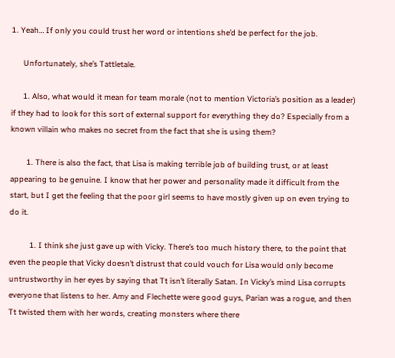1. Yeah… If only you could trust her word or intentions she’d be perfect for the job.

      Unfortunately, she’s Tattletale.

      1. Also, what would it mean for team morale (not to mention Victoria’s position as a leader) if they had to look for this sort of external support for everything they do? Especially from a known villain who makes no secret from the fact that she is using them?

        1. There is also the fact, that Lisa is making terrible job of building trust, or at least appearing to be genuine. I know that her power and personality made it difficult from the start, but I get the feeling that the poor girl seems to have mostly given up on even trying to do it.

          1. I think she just gave up with Vicky. There’s too much history there, to the point that even the people that Vicky doesn’t distrust that could vouch for Lisa would only become untrustworthy in her eyes by saying that Tt isn’t literally Satan. In Vicky’s mind Lisa corrupts everyone that listens to her. Amy and Flechette were good guys, Parian was a rogue, and then Tt twisted them with her words, creating monsters where there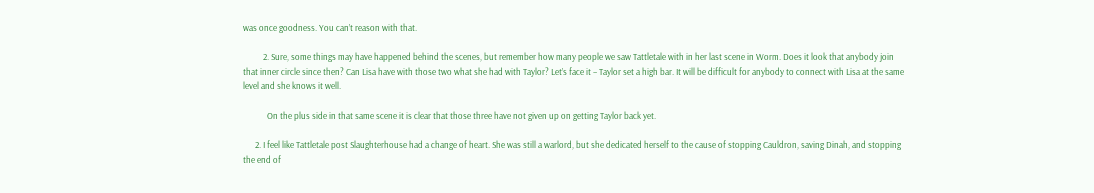was once goodness. You can’t reason with that.

          2. Sure, some things may have happened behind the scenes, but remember how many people we saw Tattletale with in her last scene in Worm. Does it look that anybody join that inner circle since then? Can Lisa have with those two what she had with Taylor? Let’s face it – Taylor set a high bar. It will be difficult for anybody to connect with Lisa at the same level and she knows it well.

            On the plus side in that same scene it is clear that those three have not given up on getting Taylor back yet.

      2. I feel like Tattletale post Slaughterhouse had a change of heart. She was still a warlord, but she dedicated herself to the cause of stopping Cauldron, saving Dinah, and stopping the end of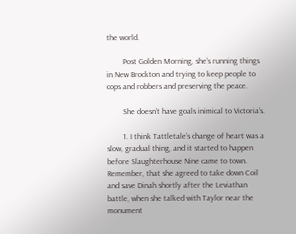the world.

        Post Golden Morning, she’s running things in New Brockton and trying to keep people to cops and robbers and preserving the peace.

        She doesn’t have goals inimical to Victoria’s.

        1. I think Tattletale’s change of heart was a slow, gradual thing, and it started to happen before Slaughterhouse Nine came to town. Remember, that she agreed to take down Coil and save Dinah shortly after the Leviathan battle, when she talked with Taylor near the monument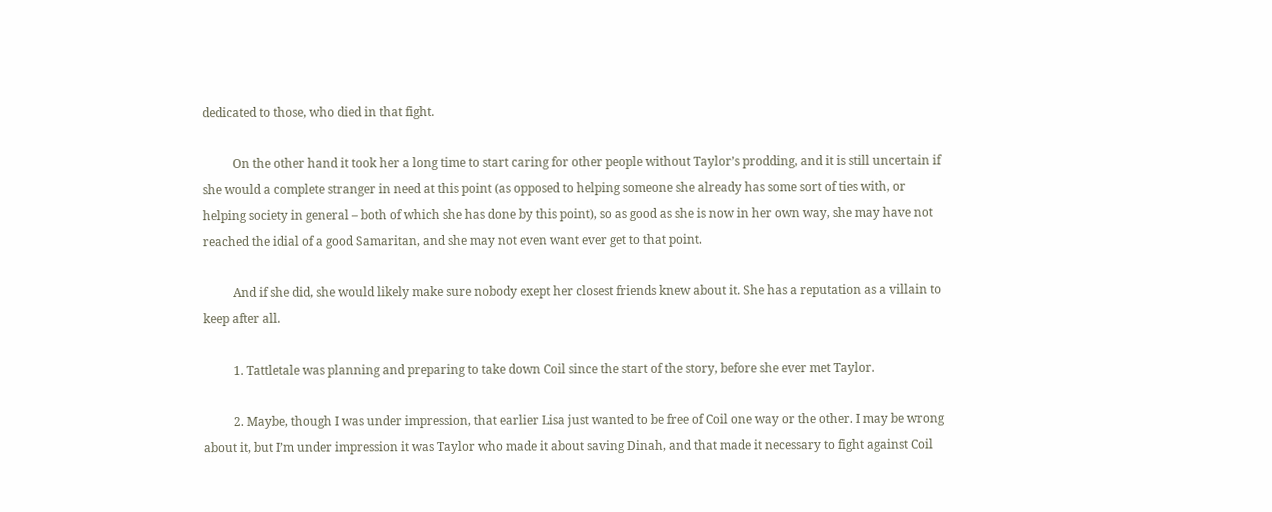dedicated to those, who died in that fight.

          On the other hand it took her a long time to start caring for other people without Taylor’s prodding, and it is still uncertain if she would a complete stranger in need at this point (as opposed to helping someone she already has some sort of ties with, or helping society in general – both of which she has done by this point), so as good as she is now in her own way, she may have not reached the idial of a good Samaritan, and she may not even want ever get to that point.

          And if she did, she would likely make sure nobody exept her closest friends knew about it. She has a reputation as a villain to keep after all.

          1. Tattletale was planning and preparing to take down Coil since the start of the story, before she ever met Taylor.

          2. Maybe, though I was under impression, that earlier Lisa just wanted to be free of Coil one way or the other. I may be wrong about it, but I’m under impression it was Taylor who made it about saving Dinah, and that made it necessary to fight against Coil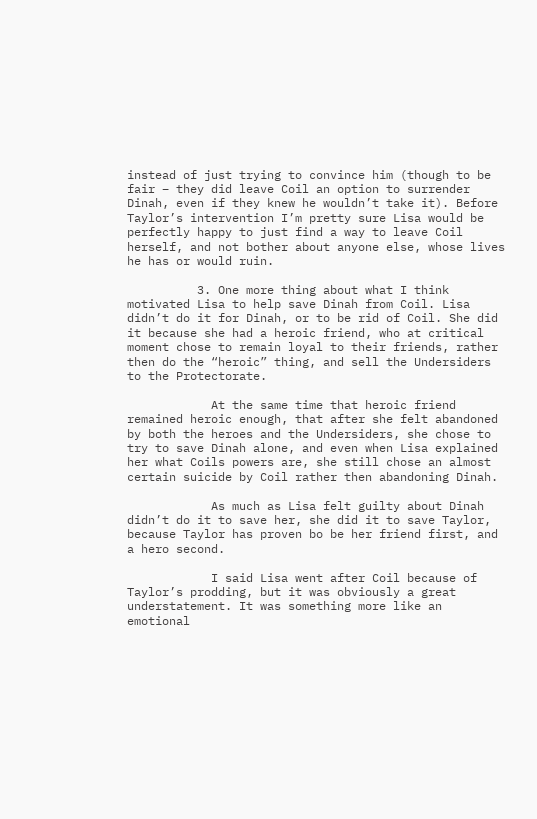instead of just trying to convince him (though to be fair – they did leave Coil an option to surrender Dinah, even if they knew he wouldn’t take it). Before Taylor’s intervention I’m pretty sure Lisa would be perfectly happy to just find a way to leave Coil herself, and not bother about anyone else, whose lives he has or would ruin.

          3. One more thing about what I think motivated Lisa to help save Dinah from Coil. Lisa didn’t do it for Dinah, or to be rid of Coil. She did it because she had a heroic friend, who at critical moment chose to remain loyal to their friends, rather then do the “heroic” thing, and sell the Undersiders to the Protectorate.

            At the same time that heroic friend remained heroic enough, that after she felt abandoned by both the heroes and the Undersiders, she chose to try to save Dinah alone, and even when Lisa explained her what Coils powers are, she still chose an almost certain suicide by Coil rather then abandoning Dinah.

            As much as Lisa felt guilty about Dinah didn’t do it to save her, she did it to save Taylor, because Taylor has proven bo be her friend first, and a hero second.

            I said Lisa went after Coil because of Taylor’s prodding, but it was obviously a great understatement. It was something more like an emotional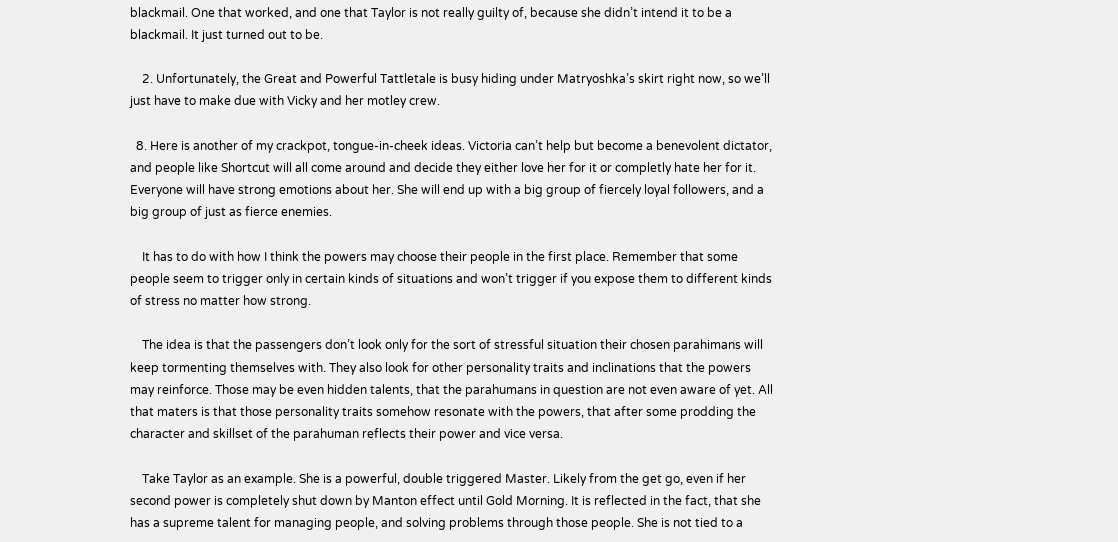blackmail. One that worked, and one that Taylor is not really guilty of, because she didn’t intend it to be a blackmail. It just turned out to be.

    2. Unfortunately, the Great and Powerful Tattletale is busy hiding under Matryoshka’s skirt right now, so we’ll just have to make due with Vicky and her motley crew.

  8. Here is another of my crackpot, tongue-in-cheek ideas. Victoria can’t help but become a benevolent dictator, and people like Shortcut will all come around and decide they either love her for it or completly hate her for it. Everyone will have strong emotions about her. She will end up with a big group of fiercely loyal followers, and a big group of just as fierce enemies.

    It has to do with how I think the powers may choose their people in the first place. Remember that some people seem to trigger only in certain kinds of situations and won’t trigger if you expose them to different kinds of stress no matter how strong.

    The idea is that the passengers don’t look only for the sort of stressful situation their chosen parahimans will keep tormenting themselves with. They also look for other personality traits and inclinations that the powers may reinforce. Those may be even hidden talents, that the parahumans in question are not even aware of yet. All that maters is that those personality traits somehow resonate with the powers, that after some prodding the character and skillset of the parahuman reflects their power and vice versa.

    Take Taylor as an example. She is a powerful, double triggered Master. Likely from the get go, even if her second power is completely shut down by Manton effect until Gold Morning. It is reflected in the fact, that she has a supreme talent for managing people, and solving problems through those people. She is not tied to a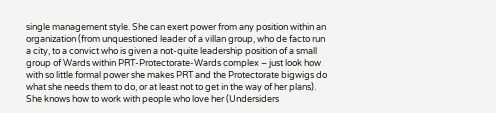single management style. She can exert power from any position within an organization (from unquestioned leader of a villan group, who de facto run a city, to a convict who is given a not-quite leadership position of a small group of Wards within PRT-Protectorate-Wards complex – just look how with so little formal power she makes PRT and the Protectorate bigwigs do what she needs them to do, or at least not to get in the way of her plans). She knows how to work with people who love her (Undersiders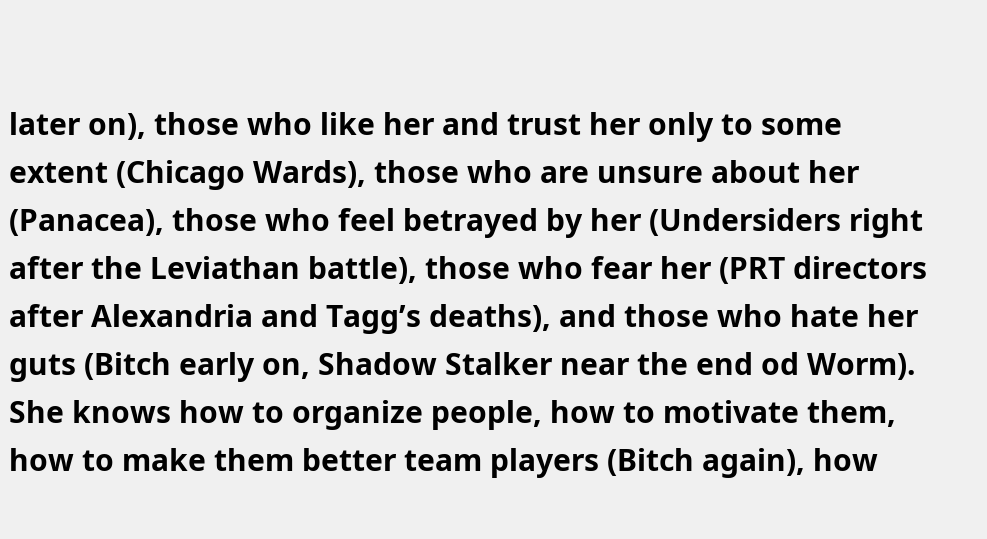later on), those who like her and trust her only to some extent (Chicago Wards), those who are unsure about her (Panacea), those who feel betrayed by her (Undersiders right after the Leviathan battle), those who fear her (PRT directors after Alexandria and Tagg’s deaths), and those who hate her guts (Bitch early on, Shadow Stalker near the end od Worm). She knows how to organize people, how to motivate them, how to make them better team players (Bitch again), how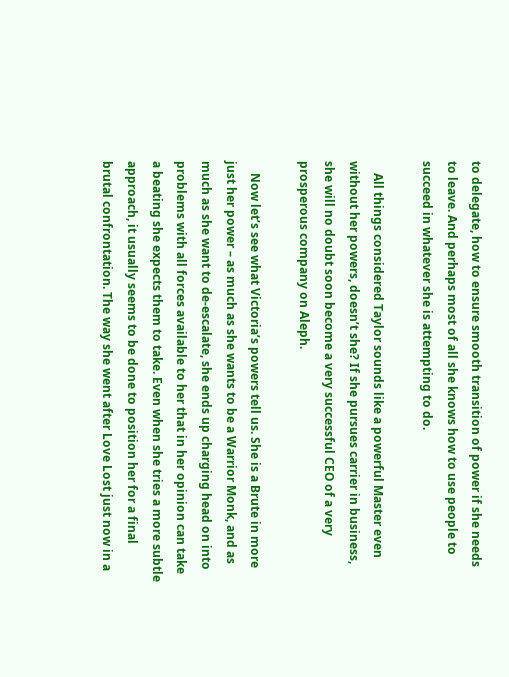to delegate, how to ensure smooth transition of power if she needs to leave. And perhaps most of all she knows how to use people to succeed in whatever she is attempting to do.

    All things considered Taylor sounds like a powerful Master even without her powers, doesn’t she? If she pursues carrier in business, she will no doubt soon become a very successful CEO of a very prosperous company on Aleph.

    Now let’s see what Victoria’s powers tell us. She is a Brute in more just her power – as much as she wants to be a Warrior Monk, and as much as she want to de-escalate, she ends up charging head on into problems with all forces available to her that in her opinion can take a beating she expects them to take. Even when she tries a more subtle approach, it usually seems to be done to position her for a final brutal confrontation. The way she went after Love Lost just now in a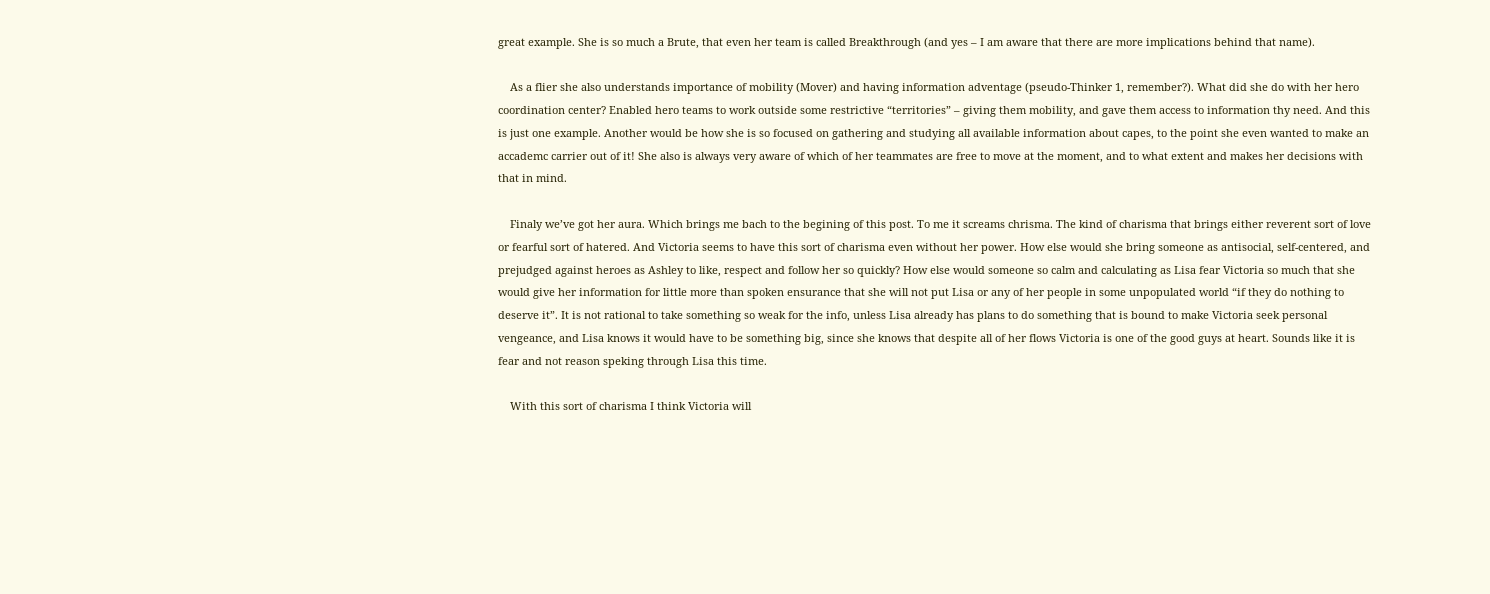great example. She is so much a Brute, that even her team is called Breakthrough (and yes – I am aware that there are more implications behind that name).

    As a flier she also understands importance of mobility (Mover) and having information adventage (pseudo-Thinker 1, remember?). What did she do with her hero coordination center? Enabled hero teams to work outside some restrictive “territories” – giving them mobility, and gave them access to information thy need. And this is just one example. Another would be how she is so focused on gathering and studying all available information about capes, to the point she even wanted to make an accademc carrier out of it! She also is always very aware of which of her teammates are free to move at the moment, and to what extent and makes her decisions with that in mind.

    Finaly we’ve got her aura. Which brings me bach to the begining of this post. To me it screams chrisma. The kind of charisma that brings either reverent sort of love or fearful sort of hatered. And Victoria seems to have this sort of charisma even without her power. How else would she bring someone as antisocial, self-centered, and prejudged against heroes as Ashley to like, respect and follow her so quickly? How else would someone so calm and calculating as Lisa fear Victoria so much that she would give her information for little more than spoken ensurance that she will not put Lisa or any of her people in some unpopulated world “if they do nothing to deserve it”. It is not rational to take something so weak for the info, unless Lisa already has plans to do something that is bound to make Victoria seek personal vengeance, and Lisa knows it would have to be something big, since she knows that despite all of her flows Victoria is one of the good guys at heart. Sounds like it is fear and not reason speking through Lisa this time.

    With this sort of charisma I think Victoria will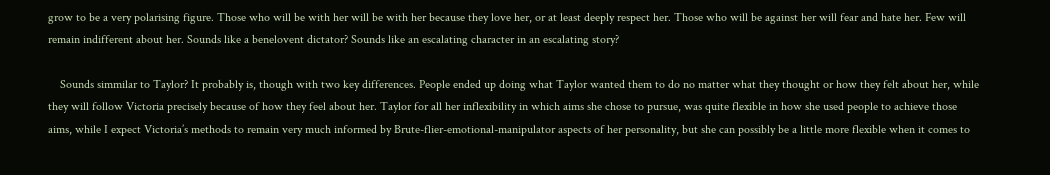grow to be a very polarising figure. Those who will be with her will be with her because they love her, or at least deeply respect her. Those who will be against her will fear and hate her. Few will remain indifferent about her. Sounds like a benelovent dictator? Sounds like an escalating character in an escalating story?

    Sounds simmilar to Taylor? It probably is, though with two key differences. People ended up doing what Taylor wanted them to do no matter what they thought or how they felt about her, while they will follow Victoria precisely because of how they feel about her. Taylor for all her inflexibility in which aims she chose to pursue, was quite flexible in how she used people to achieve those aims, while I expect Victoria’s methods to remain very much informed by Brute-flier-emotional-manipulator aspects of her personality, but she can possibly be a little more flexible when it comes to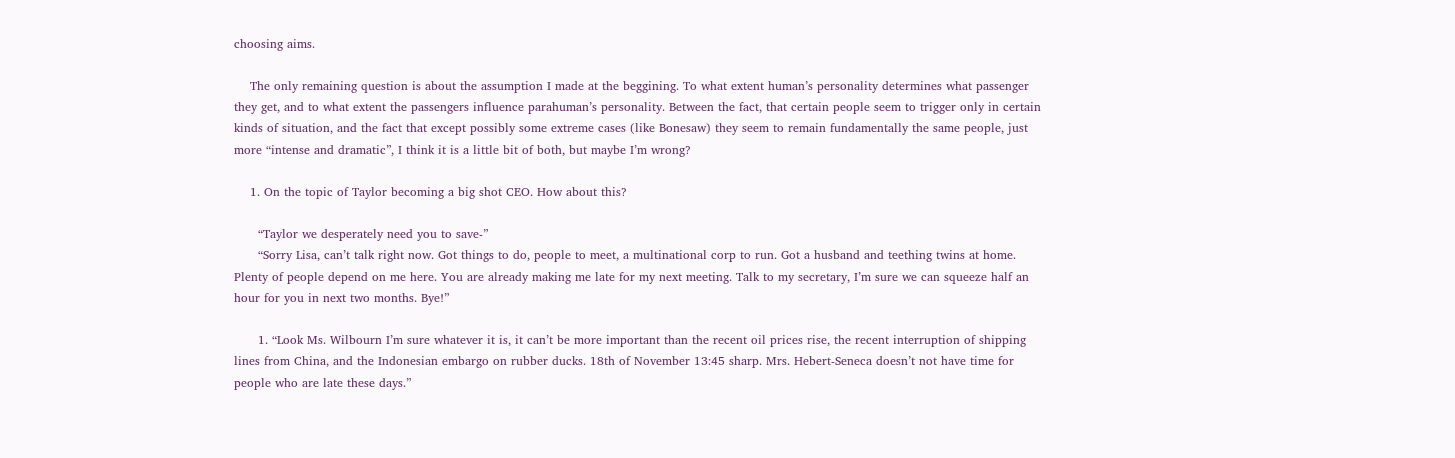choosing aims.

    The only remaining question is about the assumption I made at the beggining. To what extent human’s personality determines what passenger they get, and to what extent the passengers influence parahuman’s personality. Between the fact, that certain people seem to trigger only in certain kinds of situation, and the fact that except possibly some extreme cases (like Bonesaw) they seem to remain fundamentally the same people, just more “intense and dramatic”, I think it is a little bit of both, but maybe I’m wrong?

    1. On the topic of Taylor becoming a big shot CEO. How about this?

      “Taylor we desperately need you to save-”
      “Sorry Lisa, can’t talk right now. Got things to do, people to meet, a multinational corp to run. Got a husband and teething twins at home. Plenty of people depend on me here. You are already making me late for my next meeting. Talk to my secretary, I’m sure we can squeeze half an hour for you in next two months. Bye!”

      1. “Look Ms. Wilbourn I’m sure whatever it is, it can’t be more important than the recent oil prices rise, the recent interruption of shipping lines from China, and the Indonesian embargo on rubber ducks. 18th of November 13:45 sharp. Mrs. Hebert-Seneca doesn’t not have time for people who are late these days.”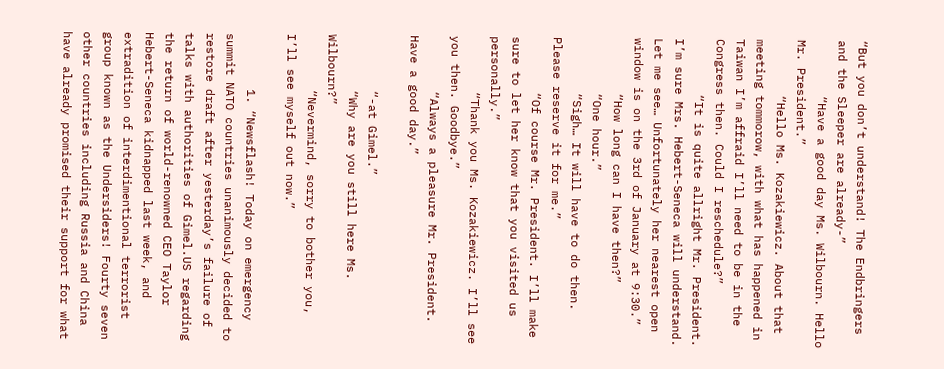“But you don’t understand! The Endbringers and the Sleeper are already-”
        “Have a good day Ms. Wilbourn. Hello Mr. President.”
        “Hello Ms. Kozakiewicz. About that meeting tommorow, with what has happened in Taiwan I’m affraid I’ll need to be in the Congress then. Could I reschedule?”
        “It is quite allright Mr. President. I’m sure Mrs. Hebert-Seneca will understand. Let me see… Unfortunately her nearest open window is on the 3rd of January at 9:30.”
        “How long can I have then?”
        “One hour.”
        “Sigh… It will have to do then. Please reserve it for me.”
        “Of course Mr. President. I’ll make sure to let her know that you visited us personally.”
        “Thank you Ms. Kozakiewicz. I’ll see you then. Goodbye.”
        “Always a pleasure Mr. President. Have a good day.”

        “-at Gimel.”
        “Why are you still here Ms. Wilbourn?”
        “Nevermind, sorry to bother you, I’ll see myself out now.”

        1. “Newsflash! Today on emergency summit NATO countries unanimously decided to restore draft after yesterday’s failure of talks with authorities of Gimel.US regarding the return of world-renowned CEO Taylor Hebert-Seneca kidnapped last week, and extradition of interdimentional terrorist group known as the Undersiders! Fourty seven other countries including Russia and China have already promised their support for what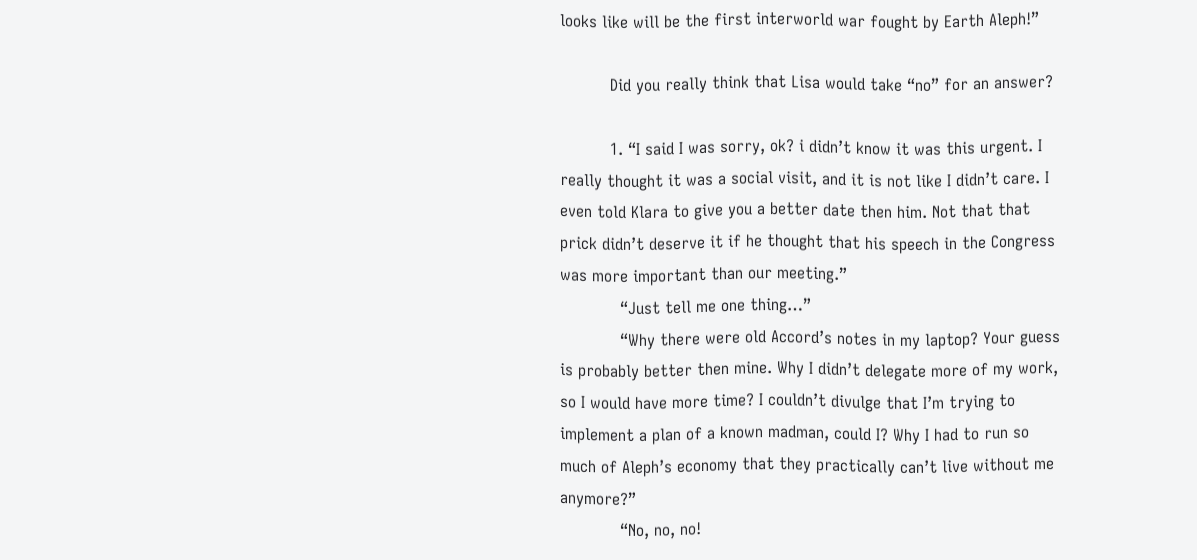looks like will be the first interworld war fought by Earth Aleph!”

          Did you really think that Lisa would take “no” for an answer?

          1. “I said I was sorry, ok? i didn’t know it was this urgent. I really thought it was a social visit, and it is not like I didn’t care. I even told Klara to give you a better date then him. Not that that prick didn’t deserve it if he thought that his speech in the Congress was more important than our meeting.”
            “Just tell me one thing…”
            “Why there were old Accord’s notes in my laptop? Your guess is probably better then mine. Why I didn’t delegate more of my work, so I would have more time? I couldn’t divulge that I’m trying to implement a plan of a known madman, could I? Why I had to run so much of Aleph’s economy that they practically can’t live without me anymore?”
            “No, no, no!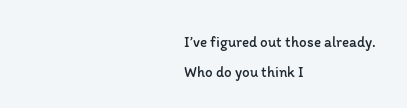I’ve figured out those already. Who do you think I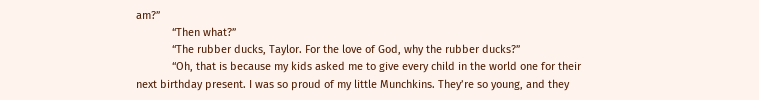am?”
            “Then what?”
            “The rubber ducks, Taylor. For the love of God, why the rubber ducks?”
            “Oh, that is because my kids asked me to give every child in the world one for their next birthday present. I was so proud of my little Munchkins. They’re so young, and they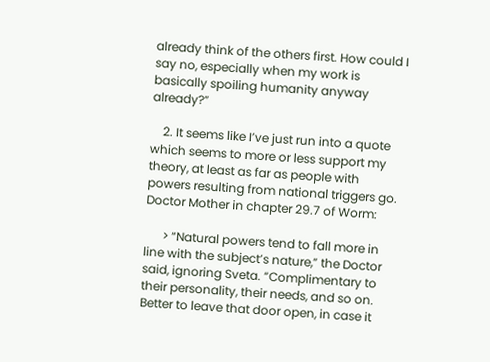already think of the others first. How could I say no, especially when my work is basically spoiling humanity anyway already?”

    2. It seems like I’ve just run into a quote which seems to more or less support my theory, at least as far as people with powers resulting from national triggers go. Doctor Mother in chapter 29.7 of Worm:

      > “Natural powers tend to fall more in line with the subject’s nature,” the Doctor said, ignoring Sveta. “Complimentary to their personality, their needs, and so on. Better to leave that door open, in case it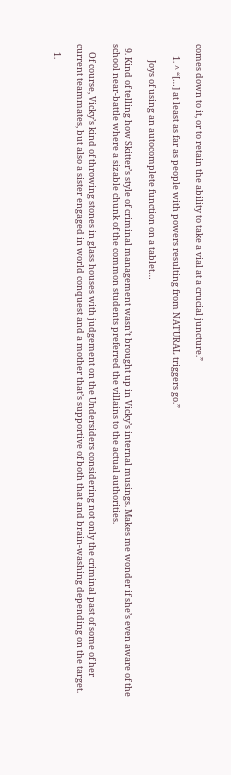comes down to it, or to retain the ability to take a vial at a crucial juncture.”

      1. ^ “[…] at least as far as people with powers resulting from NATURAL triggers go.”

        Joys of using an autocomplete function on a tablet…

  9. Kind of telling how Skitter’s style of criminal management wasn’t brought up in Vicky’s internal musings. Makes me wonder if she’s even aware of the school near-battle where a sizable chunk of the common students preferred the villains to the actual authorities.

    Of course, Vicky’s kind of throwing stones in glass houses with judgement on the Undersiders considering not only the criminal past of some of her current teammates, but also a sister engaged in world conquest and a mother that’s supportive of both that and brain-washing depending on the target.

    1.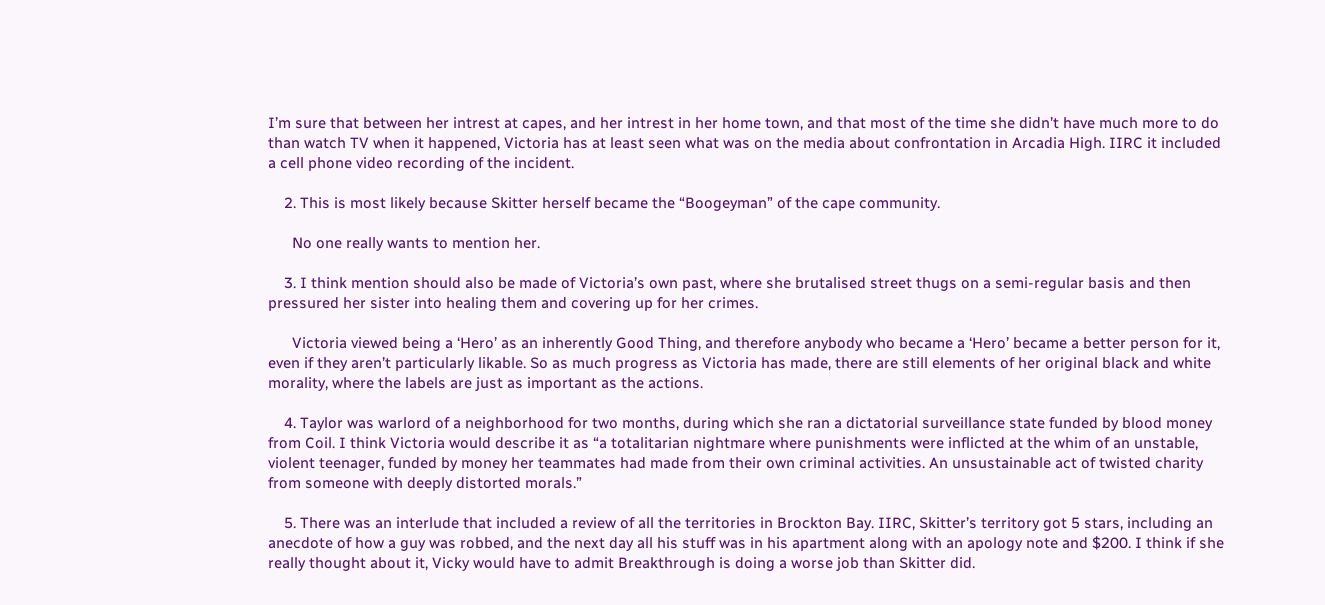I’m sure that between her intrest at capes, and her intrest in her home town, and that most of the time she didn’t have much more to do than watch TV when it happened, Victoria has at least seen what was on the media about confrontation in Arcadia High. IIRC it included a cell phone video recording of the incident.

    2. This is most likely because Skitter herself became the “Boogeyman” of the cape community.

      No one really wants to mention her.

    3. I think mention should also be made of Victoria’s own past, where she brutalised street thugs on a semi-regular basis and then pressured her sister into healing them and covering up for her crimes.

      Victoria viewed being a ‘Hero’ as an inherently Good Thing, and therefore anybody who became a ‘Hero’ became a better person for it, even if they aren’t particularly likable. So as much progress as Victoria has made, there are still elements of her original black and white morality, where the labels are just as important as the actions.

    4. Taylor was warlord of a neighborhood for two months, during which she ran a dictatorial surveillance state funded by blood money from Coil. I think Victoria would describe it as “a totalitarian nightmare where punishments were inflicted at the whim of an unstable, violent teenager, funded by money her teammates had made from their own criminal activities. An unsustainable act of twisted charity from someone with deeply distorted morals.”

    5. There was an interlude that included a review of all the territories in Brockton Bay. IIRC, Skitter’s territory got 5 stars, including an anecdote of how a guy was robbed, and the next day all his stuff was in his apartment along with an apology note and $200. I think if she really thought about it, Vicky would have to admit Breakthrough is doing a worse job than Skitter did.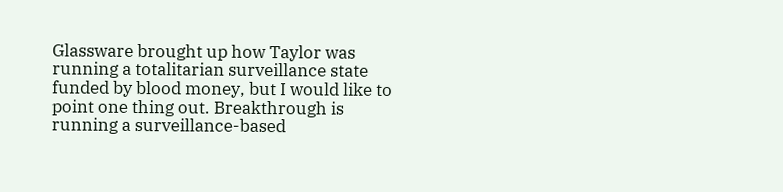Glassware brought up how Taylor was running a totalitarian surveillance state funded by blood money, but I would like to point one thing out. Breakthrough is running a surveillance-based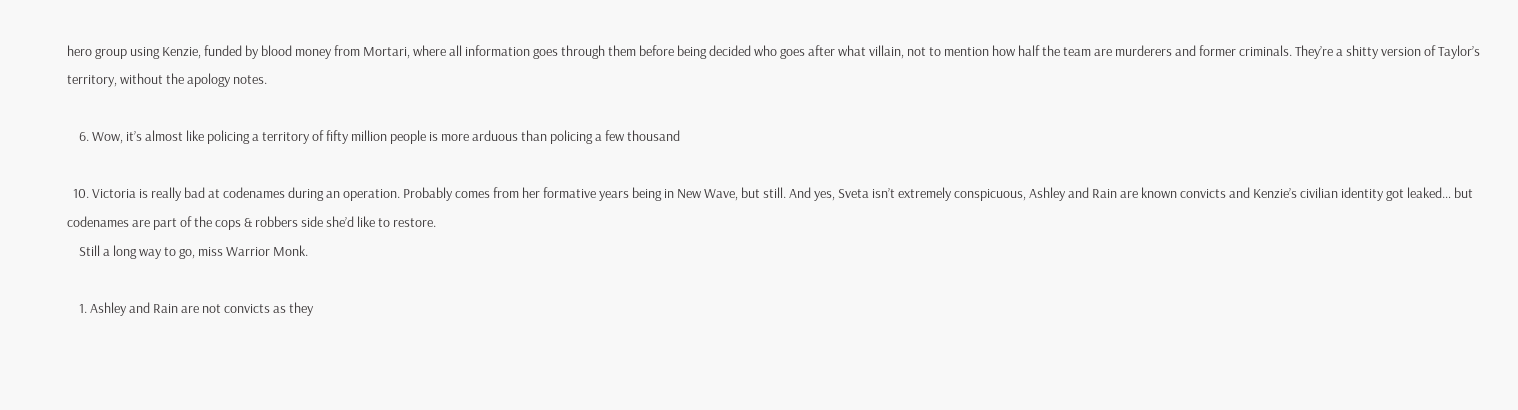hero group using Kenzie, funded by blood money from Mortari, where all information goes through them before being decided who goes after what villain, not to mention how half the team are murderers and former criminals. They’re a shitty version of Taylor’s territory, without the apology notes.

    6. Wow, it’s almost like policing a territory of fifty million people is more arduous than policing a few thousand

  10. Victoria is really bad at codenames during an operation. Probably comes from her formative years being in New Wave, but still. And yes, Sveta isn’t extremely conspicuous, Ashley and Rain are known convicts and Kenzie’s civilian identity got leaked… but codenames are part of the cops & robbers side she’d like to restore.
    Still a long way to go, miss Warrior Monk.

    1. Ashley and Rain are not convicts as they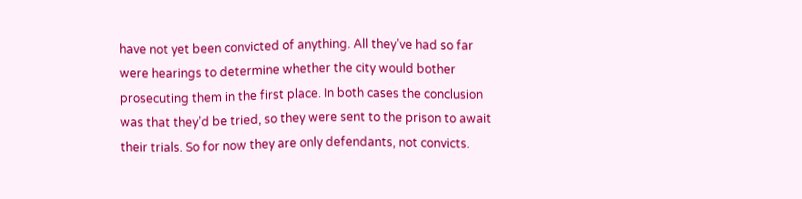have not yet been convicted of anything. All they’ve had so far were hearings to determine whether the city would bother prosecuting them in the first place. In both cases the conclusion was that they’d be tried, so they were sent to the prison to await their trials. So for now they are only defendants, not convicts.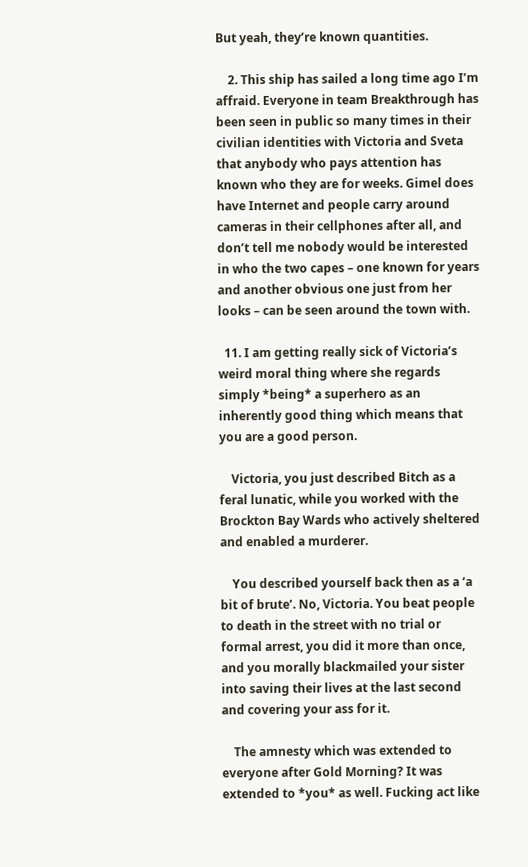But yeah, they’re known quantities.

    2. This ship has sailed a long time ago I’m affraid. Everyone in team Breakthrough has been seen in public so many times in their civilian identities with Victoria and Sveta that anybody who pays attention has known who they are for weeks. Gimel does have Internet and people carry around cameras in their cellphones after all, and don’t tell me nobody would be interested in who the two capes – one known for years and another obvious one just from her looks – can be seen around the town with.

  11. I am getting really sick of Victoria’s weird moral thing where she regards simply *being* a superhero as an inherently good thing which means that you are a good person.

    Victoria, you just described Bitch as a feral lunatic, while you worked with the Brockton Bay Wards who actively sheltered and enabled a murderer.

    You described yourself back then as a ‘a bit of brute’. No, Victoria. You beat people to death in the street with no trial or formal arrest, you did it more than once, and you morally blackmailed your sister into saving their lives at the last second and covering your ass for it.

    The amnesty which was extended to everyone after Gold Morning? It was extended to *you* as well. Fucking act like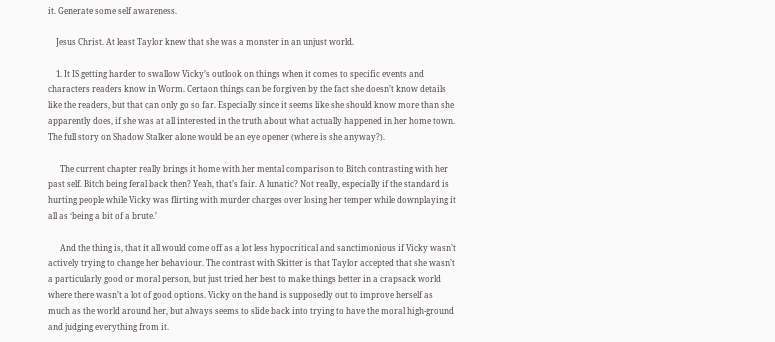it. Generate some self awareness.

    Jesus Christ. At least Taylor knew that she was a monster in an unjust world.

    1. It IS getting harder to swallow Vicky’s outlook on things when it comes to specific events and characters readers know in Worm. Certaon things can be forgiven by the fact she doesn’t know details like the readers, but that can only go so far. Especially since it seems like she should know more than she apparently does, if she was at all interested in the truth about what actually happened in her home town. The full story on Shadow Stalker alone would be an eye opener (where is she anyway?).

      The current chapter really brings it home with her mental comparison to Bitch contrasting with her past self. Bitch being feral back then? Yeah, that’s fair. A lunatic? Not really, especially if the standard is hurting people while Vicky was flirting with murder charges over losing her temper while downplaying it all as ‘being a bit of a brute.’

      And the thing is, that it all would come off as a lot less hypocritical and sanctimonious if Vicky wasn’t actively trying to change her behaviour. The contrast with Skitter is that Taylor accepted that she wasn’t a particularly good or moral person, but just tried her best to make things better in a crapsack world where there wasn’t a lot of good options. Vicky on the hand is supposedly out to improve herself as much as the world around her, but always seems to slide back into trying to have the moral high-ground and judging everything from it.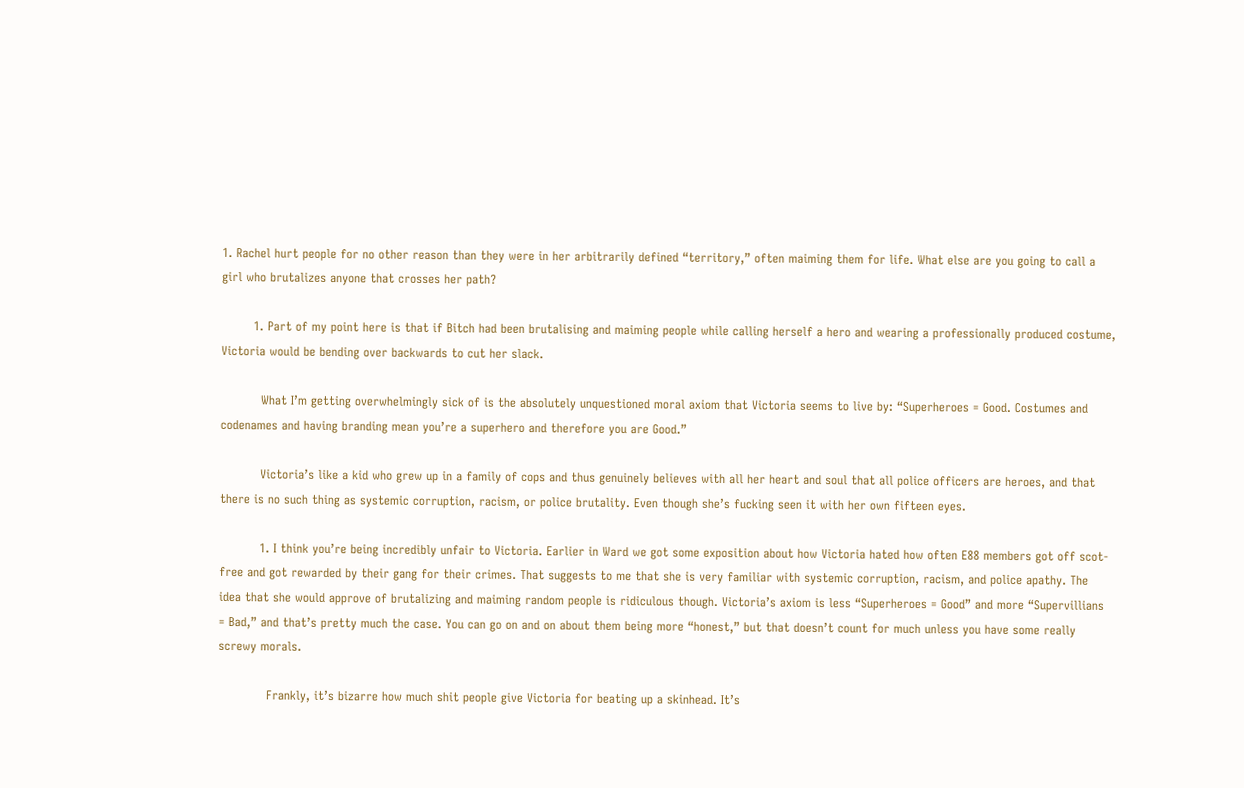1. Rachel hurt people for no other reason than they were in her arbitrarily defined “territory,” often maiming them for life. What else are you going to call a girl who brutalizes anyone that crosses her path?

        1. Part of my point here is that if Bitch had been brutalising and maiming people while calling herself a hero and wearing a professionally produced costume, Victoria would be bending over backwards to cut her slack.

          What I’m getting overwhelmingly sick of is the absolutely unquestioned moral axiom that Victoria seems to live by: “Superheroes = Good. Costumes and codenames and having branding mean you’re a superhero and therefore you are Good.”

          Victoria’s like a kid who grew up in a family of cops and thus genuinely believes with all her heart and soul that all police officers are heroes, and that there is no such thing as systemic corruption, racism, or police brutality. Even though she’s fucking seen it with her own fifteen eyes.

          1. I think you’re being incredibly unfair to Victoria. Earlier in Ward we got some exposition about how Victoria hated how often E88 members got off scot-free and got rewarded by their gang for their crimes. That suggests to me that she is very familiar with systemic corruption, racism, and police apathy. The idea that she would approve of brutalizing and maiming random people is ridiculous though. Victoria’s axiom is less “Superheroes = Good” and more “Supervillians = Bad,” and that’s pretty much the case. You can go on and on about them being more “honest,” but that doesn’t count for much unless you have some really screwy morals.

            Frankly, it’s bizarre how much shit people give Victoria for beating up a skinhead. It’s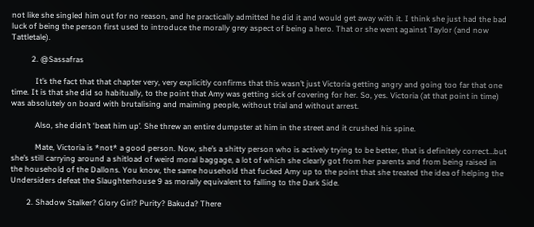not like she singled him out for no reason, and he practically admitted he did it and would get away with it. I think she just had the bad luck of being the person first used to introduce the morally grey aspect of being a hero. That or she went against Taylor (and now Tattletale).

          2. @Sassafras

            It’s the fact that that chapter very, very explicitly confirms that this wasn’t just Victoria getting angry and going too far that one time. It is that she did so habitually, to the point that Amy was getting sick of covering for her. So, yes. Victoria (at that point in time) was absolutely on board with brutalising and maiming people, without trial and without arrest.

            Also, she didn’t ‘beat him up’. She threw an entire dumpster at him in the street and it crushed his spine.

            Mate, Victoria is *not* a good person. Now, she’s a shitty person who is actively trying to be better, that is definitely correct…but she’s still carrying around a shitload of weird moral baggage, a lot of which she clearly got from her parents and from being raised in the household of the Dallons. You know, the same household that fucked Amy up to the point that she treated the idea of helping the Undersiders defeat the Slaughterhouse 9 as morally equivalent to falling to the Dark Side.

        2. Shadow Stalker? Glory Girl? Purity? Bakuda? There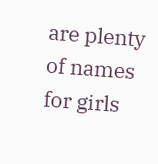are plenty of names for girls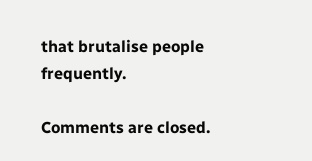that brutalise people frequently.

Comments are closed.